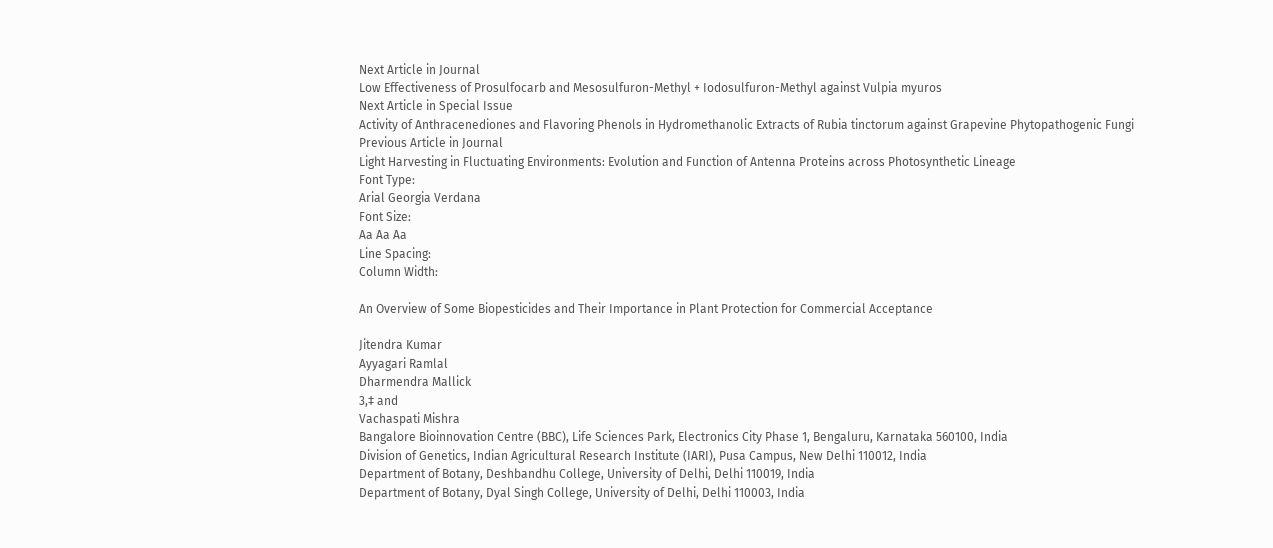Next Article in Journal
Low Effectiveness of Prosulfocarb and Mesosulfuron-Methyl + Iodosulfuron-Methyl against Vulpia myuros
Next Article in Special Issue
Activity of Anthracenediones and Flavoring Phenols in Hydromethanolic Extracts of Rubia tinctorum against Grapevine Phytopathogenic Fungi
Previous Article in Journal
Light Harvesting in Fluctuating Environments: Evolution and Function of Antenna Proteins across Photosynthetic Lineage
Font Type:
Arial Georgia Verdana
Font Size:
Aa Aa Aa
Line Spacing:
Column Width:

An Overview of Some Biopesticides and Their Importance in Plant Protection for Commercial Acceptance

Jitendra Kumar
Ayyagari Ramlal
Dharmendra Mallick
3,‡ and
Vachaspati Mishra
Bangalore Bioinnovation Centre (BBC), Life Sciences Park, Electronics City Phase 1, Bengaluru, Karnataka 560100, India
Division of Genetics, Indian Agricultural Research Institute (IARI), Pusa Campus, New Delhi 110012, India
Department of Botany, Deshbandhu College, University of Delhi, Delhi 110019, India
Department of Botany, Dyal Singh College, University of Delhi, Delhi 110003, India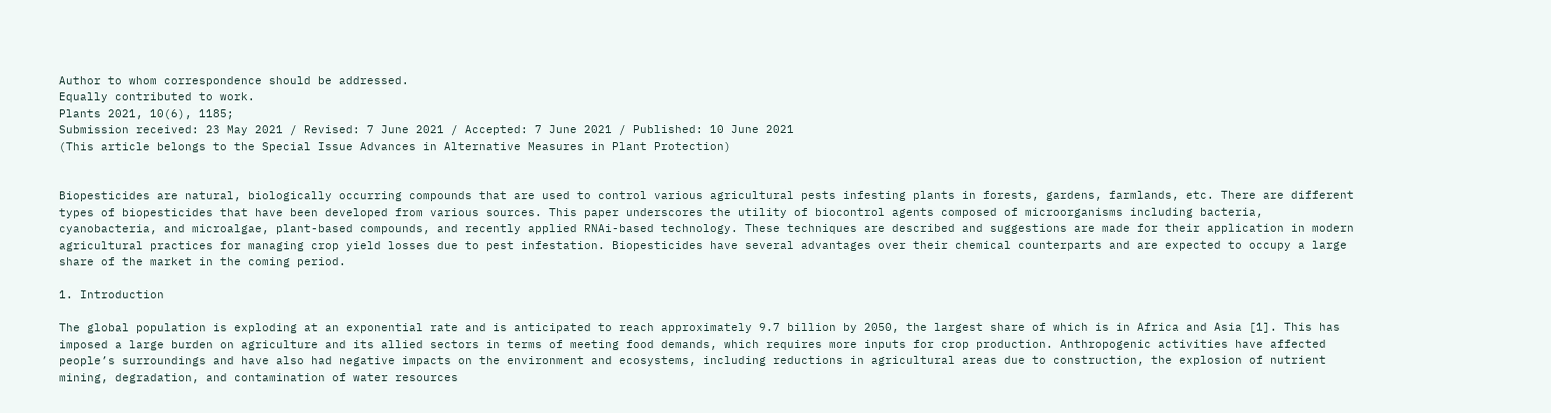Author to whom correspondence should be addressed.
Equally contributed to work.
Plants 2021, 10(6), 1185;
Submission received: 23 May 2021 / Revised: 7 June 2021 / Accepted: 7 June 2021 / Published: 10 June 2021
(This article belongs to the Special Issue Advances in Alternative Measures in Plant Protection)


Biopesticides are natural, biologically occurring compounds that are used to control various agricultural pests infesting plants in forests, gardens, farmlands, etc. There are different types of biopesticides that have been developed from various sources. This paper underscores the utility of biocontrol agents composed of microorganisms including bacteria, cyanobacteria, and microalgae, plant-based compounds, and recently applied RNAi-based technology. These techniques are described and suggestions are made for their application in modern agricultural practices for managing crop yield losses due to pest infestation. Biopesticides have several advantages over their chemical counterparts and are expected to occupy a large share of the market in the coming period.

1. Introduction

The global population is exploding at an exponential rate and is anticipated to reach approximately 9.7 billion by 2050, the largest share of which is in Africa and Asia [1]. This has imposed a large burden on agriculture and its allied sectors in terms of meeting food demands, which requires more inputs for crop production. Anthropogenic activities have affected people’s surroundings and have also had negative impacts on the environment and ecosystems, including reductions in agricultural areas due to construction, the explosion of nutrient mining, degradation, and contamination of water resources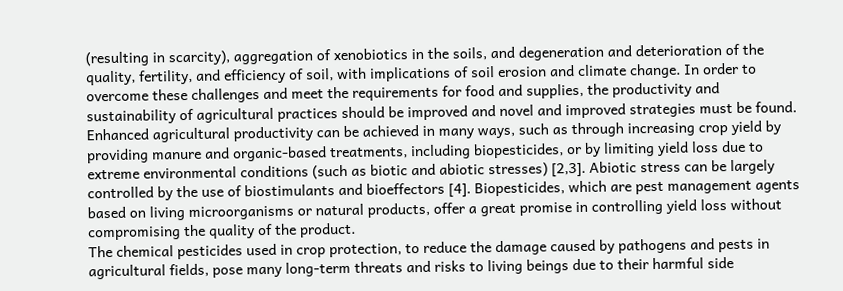(resulting in scarcity), aggregation of xenobiotics in the soils, and degeneration and deterioration of the quality, fertility, and efficiency of soil, with implications of soil erosion and climate change. In order to overcome these challenges and meet the requirements for food and supplies, the productivity and sustainability of agricultural practices should be improved and novel and improved strategies must be found. Enhanced agricultural productivity can be achieved in many ways, such as through increasing crop yield by providing manure and organic-based treatments, including biopesticides, or by limiting yield loss due to extreme environmental conditions (such as biotic and abiotic stresses) [2,3]. Abiotic stress can be largely controlled by the use of biostimulants and bioeffectors [4]. Biopesticides, which are pest management agents based on living microorganisms or natural products, offer a great promise in controlling yield loss without compromising the quality of the product.
The chemical pesticides used in crop protection, to reduce the damage caused by pathogens and pests in agricultural fields, pose many long-term threats and risks to living beings due to their harmful side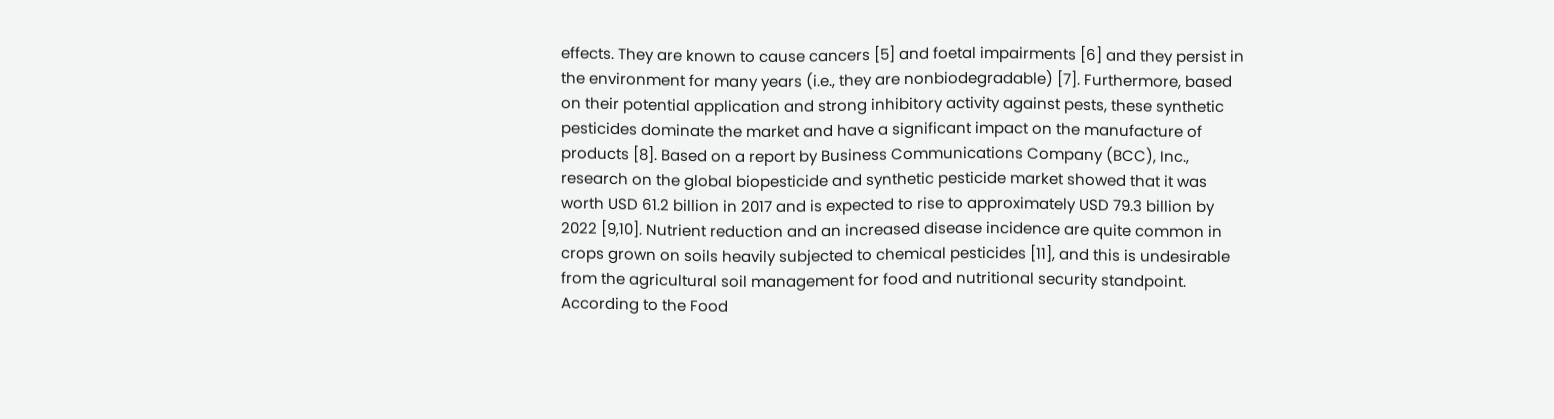effects. They are known to cause cancers [5] and foetal impairments [6] and they persist in the environment for many years (i.e., they are nonbiodegradable) [7]. Furthermore, based on their potential application and strong inhibitory activity against pests, these synthetic pesticides dominate the market and have a significant impact on the manufacture of products [8]. Based on a report by Business Communications Company (BCC), Inc., research on the global biopesticide and synthetic pesticide market showed that it was worth USD 61.2 billion in 2017 and is expected to rise to approximately USD 79.3 billion by 2022 [9,10]. Nutrient reduction and an increased disease incidence are quite common in crops grown on soils heavily subjected to chemical pesticides [11], and this is undesirable from the agricultural soil management for food and nutritional security standpoint. According to the Food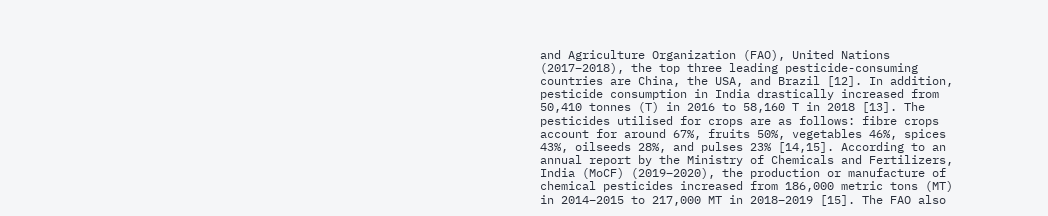and Agriculture Organization (FAO), United Nations (2017–2018), the top three leading pesticide-consuming countries are China, the USA, and Brazil [12]. In addition, pesticide consumption in India drastically increased from 50,410 tonnes (T) in 2016 to 58,160 T in 2018 [13]. The pesticides utilised for crops are as follows: fibre crops account for around 67%, fruits 50%, vegetables 46%, spices 43%, oilseeds 28%, and pulses 23% [14,15]. According to an annual report by the Ministry of Chemicals and Fertilizers, India (MoCF) (2019–2020), the production or manufacture of chemical pesticides increased from 186,000 metric tons (MT) in 2014–2015 to 217,000 MT in 2018–2019 [15]. The FAO also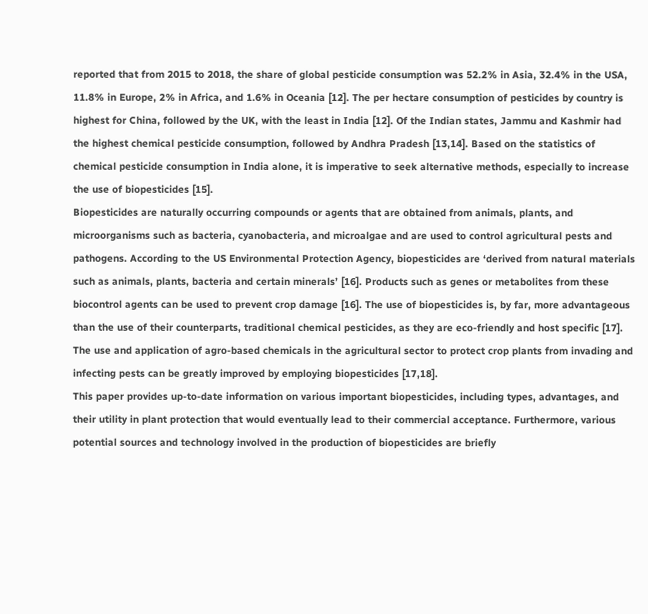reported that from 2015 to 2018, the share of global pesticide consumption was 52.2% in Asia, 32.4% in the USA, 11.8% in Europe, 2% in Africa, and 1.6% in Oceania [12]. The per hectare consumption of pesticides by country is highest for China, followed by the UK, with the least in India [12]. Of the Indian states, Jammu and Kashmir had the highest chemical pesticide consumption, followed by Andhra Pradesh [13,14]. Based on the statistics of chemical pesticide consumption in India alone, it is imperative to seek alternative methods, especially to increase the use of biopesticides [15].
Biopesticides are naturally occurring compounds or agents that are obtained from animals, plants, and microorganisms such as bacteria, cyanobacteria, and microalgae and are used to control agricultural pests and pathogens. According to the US Environmental Protection Agency, biopesticides are ‘derived from natural materials such as animals, plants, bacteria and certain minerals’ [16]. Products such as genes or metabolites from these biocontrol agents can be used to prevent crop damage [16]. The use of biopesticides is, by far, more advantageous than the use of their counterparts, traditional chemical pesticides, as they are eco-friendly and host specific [17]. The use and application of agro-based chemicals in the agricultural sector to protect crop plants from invading and infecting pests can be greatly improved by employing biopesticides [17,18].
This paper provides up-to-date information on various important biopesticides, including types, advantages, and their utility in plant protection that would eventually lead to their commercial acceptance. Furthermore, various potential sources and technology involved in the production of biopesticides are briefly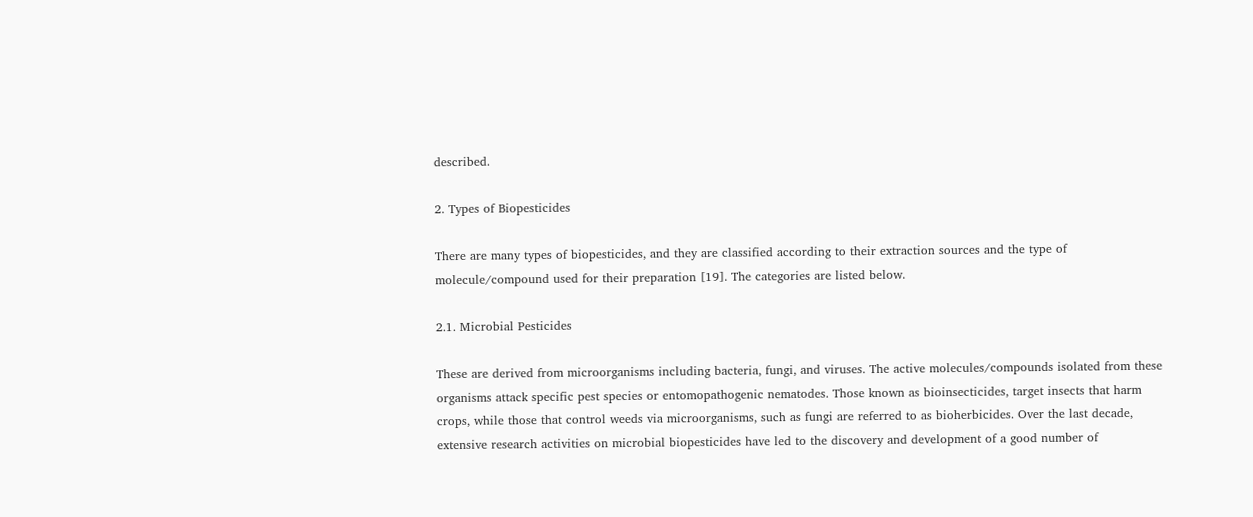described.

2. Types of Biopesticides

There are many types of biopesticides, and they are classified according to their extraction sources and the type of molecule/compound used for their preparation [19]. The categories are listed below.

2.1. Microbial Pesticides

These are derived from microorganisms including bacteria, fungi, and viruses. The active molecules/compounds isolated from these organisms attack specific pest species or entomopathogenic nematodes. Those known as bioinsecticides, target insects that harm crops, while those that control weeds via microorganisms, such as fungi are referred to as bioherbicides. Over the last decade, extensive research activities on microbial biopesticides have led to the discovery and development of a good number of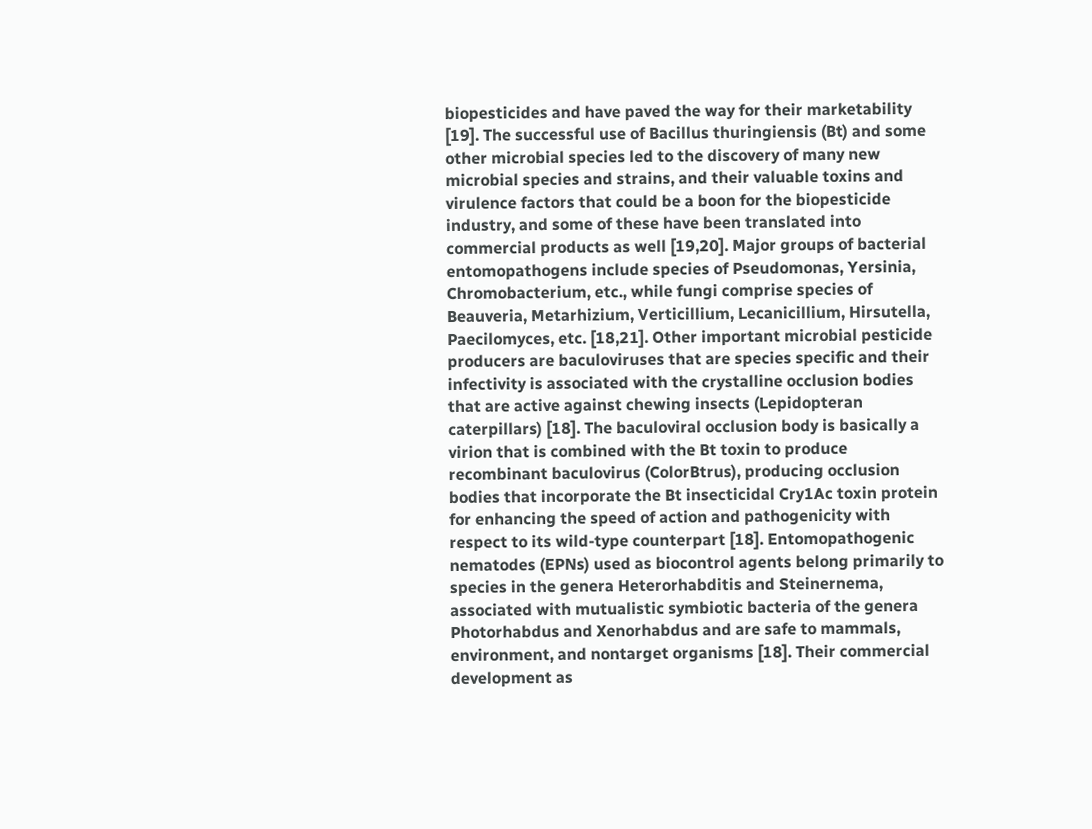biopesticides and have paved the way for their marketability [19]. The successful use of Bacillus thuringiensis (Bt) and some other microbial species led to the discovery of many new microbial species and strains, and their valuable toxins and virulence factors that could be a boon for the biopesticide industry, and some of these have been translated into commercial products as well [19,20]. Major groups of bacterial entomopathogens include species of Pseudomonas, Yersinia, Chromobacterium, etc., while fungi comprise species of Beauveria, Metarhizium, Verticillium, Lecanicillium, Hirsutella, Paecilomyces, etc. [18,21]. Other important microbial pesticide producers are baculoviruses that are species specific and their infectivity is associated with the crystalline occlusion bodies that are active against chewing insects (Lepidopteran caterpillars) [18]. The baculoviral occlusion body is basically a virion that is combined with the Bt toxin to produce recombinant baculovirus (ColorBtrus), producing occlusion bodies that incorporate the Bt insecticidal Cry1Ac toxin protein for enhancing the speed of action and pathogenicity with respect to its wild-type counterpart [18]. Entomopathogenic nematodes (EPNs) used as biocontrol agents belong primarily to species in the genera Heterorhabditis and Steinernema, associated with mutualistic symbiotic bacteria of the genera Photorhabdus and Xenorhabdus and are safe to mammals, environment, and nontarget organisms [18]. Their commercial development as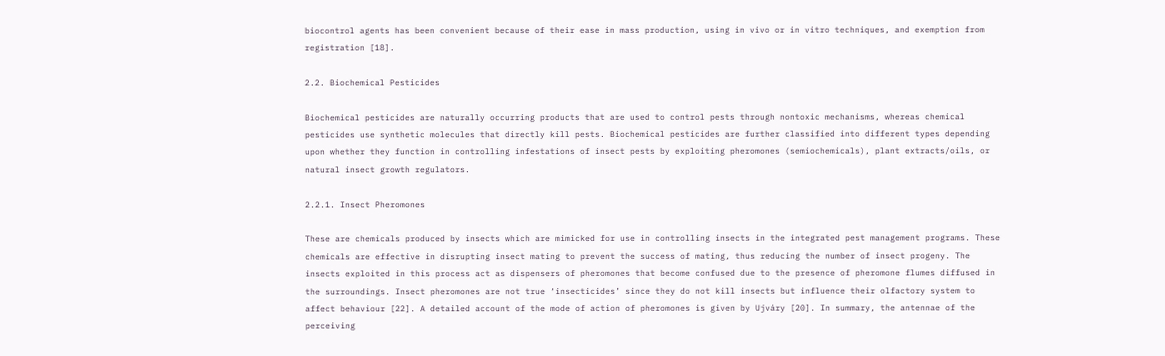biocontrol agents has been convenient because of their ease in mass production, using in vivo or in vitro techniques, and exemption from registration [18].

2.2. Biochemical Pesticides

Biochemical pesticides are naturally occurring products that are used to control pests through nontoxic mechanisms, whereas chemical pesticides use synthetic molecules that directly kill pests. Biochemical pesticides are further classified into different types depending upon whether they function in controlling infestations of insect pests by exploiting pheromones (semiochemicals), plant extracts/oils, or natural insect growth regulators.

2.2.1. Insect Pheromones

These are chemicals produced by insects which are mimicked for use in controlling insects in the integrated pest management programs. These chemicals are effective in disrupting insect mating to prevent the success of mating, thus reducing the number of insect progeny. The insects exploited in this process act as dispensers of pheromones that become confused due to the presence of pheromone flumes diffused in the surroundings. Insect pheromones are not true ‘insecticides’ since they do not kill insects but influence their olfactory system to affect behaviour [22]. A detailed account of the mode of action of pheromones is given by Ujváry [20]. In summary, the antennae of the perceiving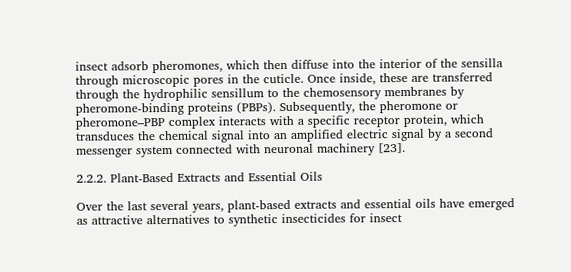insect adsorb pheromones, which then diffuse into the interior of the sensilla through microscopic pores in the cuticle. Once inside, these are transferred through the hydrophilic sensillum to the chemosensory membranes by pheromone-binding proteins (PBPs). Subsequently, the pheromone or pheromone–PBP complex interacts with a specific receptor protein, which transduces the chemical signal into an amplified electric signal by a second messenger system connected with neuronal machinery [23].

2.2.2. Plant-Based Extracts and Essential Oils

Over the last several years, plant-based extracts and essential oils have emerged as attractive alternatives to synthetic insecticides for insect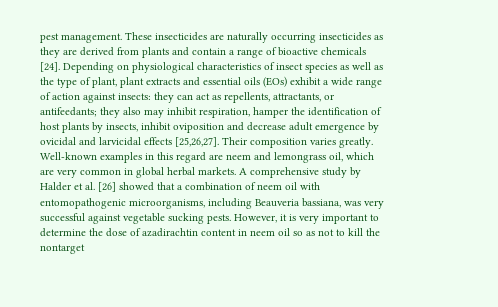pest management. These insecticides are naturally occurring insecticides as they are derived from plants and contain a range of bioactive chemicals [24]. Depending on physiological characteristics of insect species as well as the type of plant, plant extracts and essential oils (EOs) exhibit a wide range of action against insects: they can act as repellents, attractants, or antifeedants; they also may inhibit respiration, hamper the identification of host plants by insects, inhibit oviposition and decrease adult emergence by ovicidal and larvicidal effects [25,26,27]. Their composition varies greatly. Well-known examples in this regard are neem and lemongrass oil, which are very common in global herbal markets. A comprehensive study by Halder et al. [26] showed that a combination of neem oil with entomopathogenic microorganisms, including Beauveria bassiana, was very successful against vegetable sucking pests. However, it is very important to determine the dose of azadirachtin content in neem oil so as not to kill the nontarget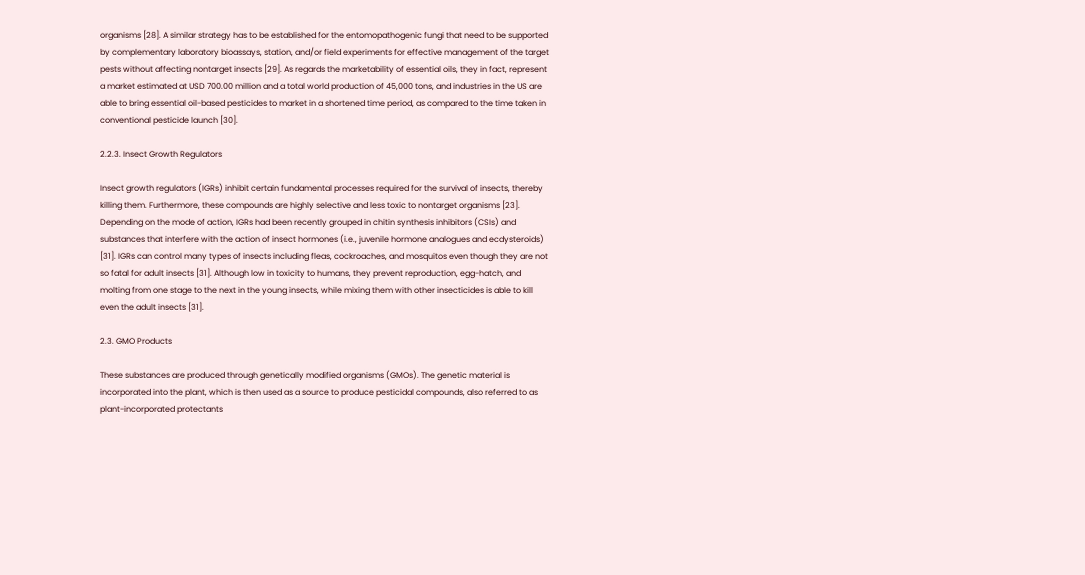organisms [28]. A similar strategy has to be established for the entomopathogenic fungi that need to be supported by complementary laboratory bioassays, station, and/or field experiments for effective management of the target pests without affecting nontarget insects [29]. As regards the marketability of essential oils, they in fact, represent a market estimated at USD 700.00 million and a total world production of 45,000 tons, and industries in the US are able to bring essential oil-based pesticides to market in a shortened time period, as compared to the time taken in conventional pesticide launch [30].

2.2.3. Insect Growth Regulators

Insect growth regulators (IGRs) inhibit certain fundamental processes required for the survival of insects, thereby killing them. Furthermore, these compounds are highly selective and less toxic to nontarget organisms [23]. Depending on the mode of action, IGRs had been recently grouped in chitin synthesis inhibitors (CSIs) and substances that interfere with the action of insect hormones (i.e., juvenile hormone analogues and ecdysteroids) [31]. IGRs can control many types of insects including fleas, cockroaches, and mosquitos even though they are not so fatal for adult insects [31]. Although low in toxicity to humans, they prevent reproduction, egg-hatch, and molting from one stage to the next in the young insects, while mixing them with other insecticides is able to kill even the adult insects [31].

2.3. GMO Products

These substances are produced through genetically modified organisms (GMOs). The genetic material is incorporated into the plant, which is then used as a source to produce pesticidal compounds, also referred to as plant-incorporated protectants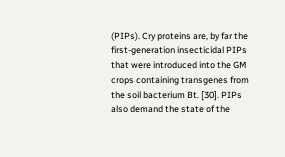(PIPs). Cry proteins are, by far the first-generation insecticidal PIPs that were introduced into the GM crops containing transgenes from the soil bacterium Bt. [30]. PIPs also demand the state of the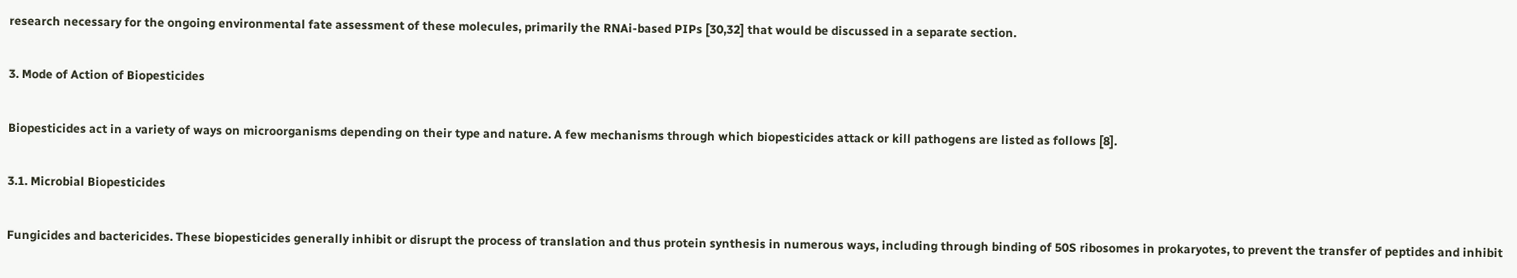research necessary for the ongoing environmental fate assessment of these molecules, primarily the RNAi-based PIPs [30,32] that would be discussed in a separate section.

3. Mode of Action of Biopesticides

Biopesticides act in a variety of ways on microorganisms depending on their type and nature. A few mechanisms through which biopesticides attack or kill pathogens are listed as follows [8].

3.1. Microbial Biopesticides

Fungicides and bactericides. These biopesticides generally inhibit or disrupt the process of translation and thus protein synthesis in numerous ways, including through binding of 50S ribosomes in prokaryotes, to prevent the transfer of peptides and inhibit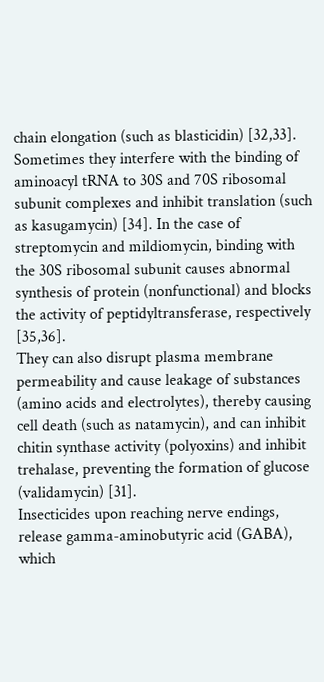chain elongation (such as blasticidin) [32,33]. Sometimes they interfere with the binding of aminoacyl tRNA to 30S and 70S ribosomal subunit complexes and inhibit translation (such as kasugamycin) [34]. In the case of streptomycin and mildiomycin, binding with the 30S ribosomal subunit causes abnormal synthesis of protein (nonfunctional) and blocks the activity of peptidyltransferase, respectively [35,36].
They can also disrupt plasma membrane permeability and cause leakage of substances (amino acids and electrolytes), thereby causing cell death (such as natamycin), and can inhibit chitin synthase activity (polyoxins) and inhibit trehalase, preventing the formation of glucose (validamycin) [31].
Insecticides upon reaching nerve endings, release gamma-aminobutyric acid (GABA), which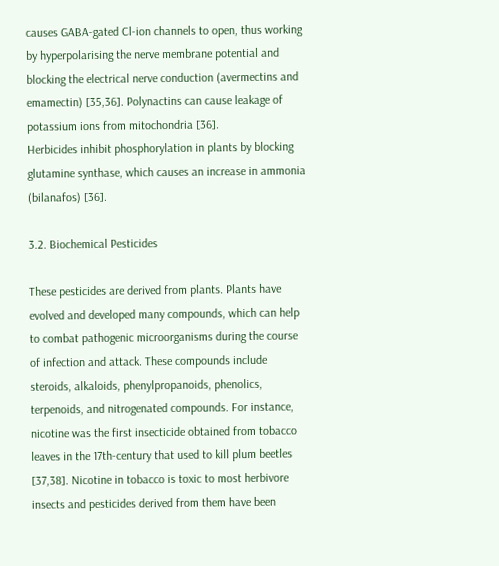causes GABA-gated Cl-ion channels to open, thus working by hyperpolarising the nerve membrane potential and blocking the electrical nerve conduction (avermectins and emamectin) [35,36]. Polynactins can cause leakage of potassium ions from mitochondria [36].
Herbicides inhibit phosphorylation in plants by blocking glutamine synthase, which causes an increase in ammonia (bilanafos) [36].

3.2. Biochemical Pesticides

These pesticides are derived from plants. Plants have evolved and developed many compounds, which can help to combat pathogenic microorganisms during the course of infection and attack. These compounds include steroids, alkaloids, phenylpropanoids, phenolics, terpenoids, and nitrogenated compounds. For instance, nicotine was the first insecticide obtained from tobacco leaves in the 17th-century that used to kill plum beetles [37,38]. Nicotine in tobacco is toxic to most herbivore insects and pesticides derived from them have been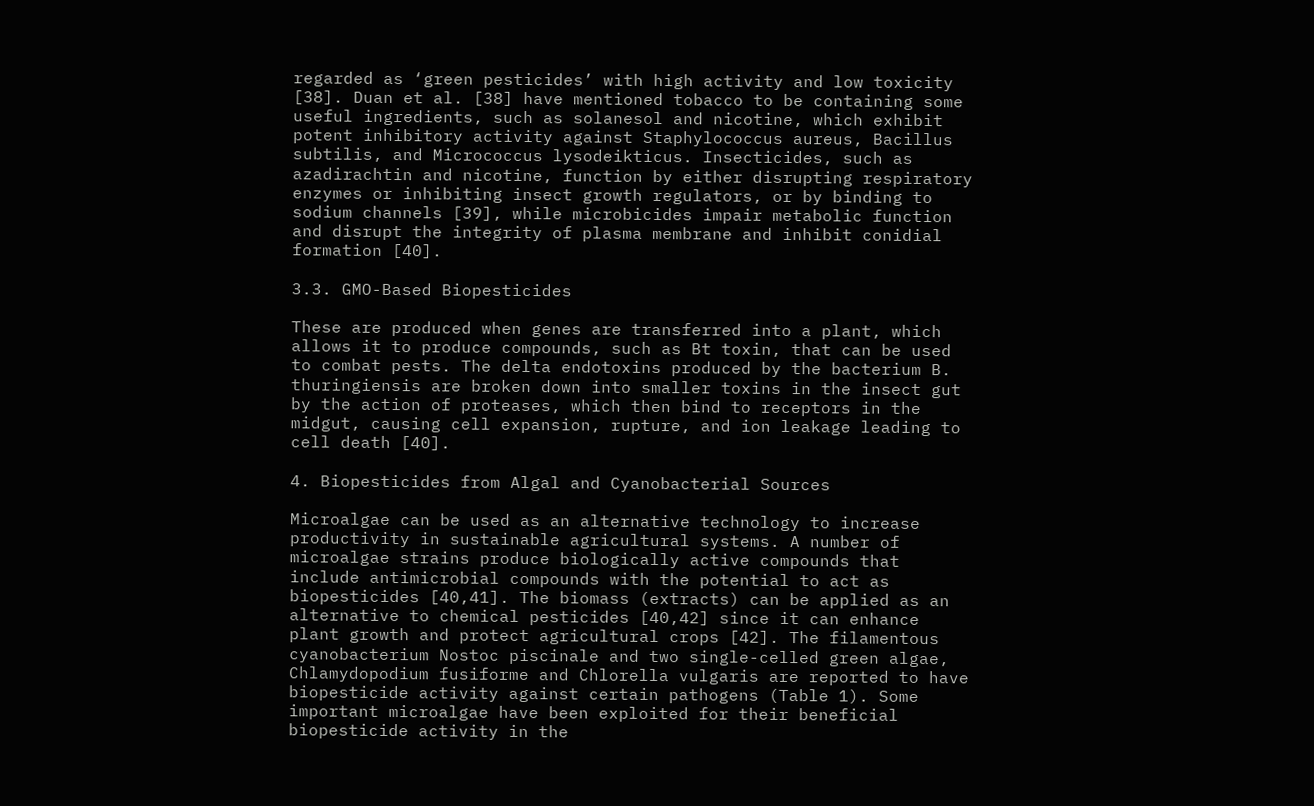regarded as ‘green pesticides’ with high activity and low toxicity [38]. Duan et al. [38] have mentioned tobacco to be containing some useful ingredients, such as solanesol and nicotine, which exhibit potent inhibitory activity against Staphylococcus aureus, Bacillus subtilis, and Micrococcus lysodeikticus. Insecticides, such as azadirachtin and nicotine, function by either disrupting respiratory enzymes or inhibiting insect growth regulators, or by binding to sodium channels [39], while microbicides impair metabolic function and disrupt the integrity of plasma membrane and inhibit conidial formation [40].

3.3. GMO-Based Biopesticides

These are produced when genes are transferred into a plant, which allows it to produce compounds, such as Bt toxin, that can be used to combat pests. The delta endotoxins produced by the bacterium B. thuringiensis are broken down into smaller toxins in the insect gut by the action of proteases, which then bind to receptors in the midgut, causing cell expansion, rupture, and ion leakage leading to cell death [40].

4. Biopesticides from Algal and Cyanobacterial Sources

Microalgae can be used as an alternative technology to increase productivity in sustainable agricultural systems. A number of microalgae strains produce biologically active compounds that include antimicrobial compounds with the potential to act as biopesticides [40,41]. The biomass (extracts) can be applied as an alternative to chemical pesticides [40,42] since it can enhance plant growth and protect agricultural crops [42]. The filamentous cyanobacterium Nostoc piscinale and two single-celled green algae, Chlamydopodium fusiforme and Chlorella vulgaris are reported to have biopesticide activity against certain pathogens (Table 1). Some important microalgae have been exploited for their beneficial biopesticide activity in the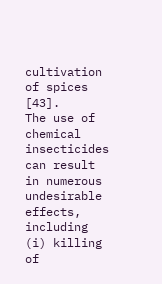cultivation of spices [43].
The use of chemical insecticides can result in numerous undesirable effects, including (i) killing of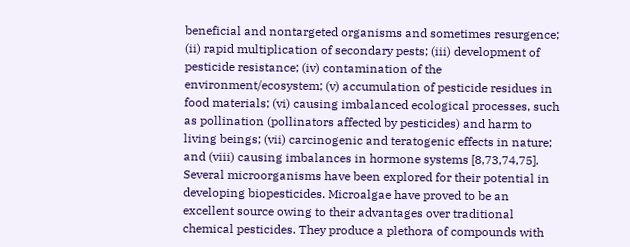beneficial and nontargeted organisms and sometimes resurgence; (ii) rapid multiplication of secondary pests; (iii) development of pesticide resistance; (iv) contamination of the environment/ecosystem; (v) accumulation of pesticide residues in food materials; (vi) causing imbalanced ecological processes, such as pollination (pollinators affected by pesticides) and harm to living beings; (vii) carcinogenic and teratogenic effects in nature; and (viii) causing imbalances in hormone systems [8,73,74,75].
Several microorganisms have been explored for their potential in developing biopesticides. Microalgae have proved to be an excellent source owing to their advantages over traditional chemical pesticides. They produce a plethora of compounds with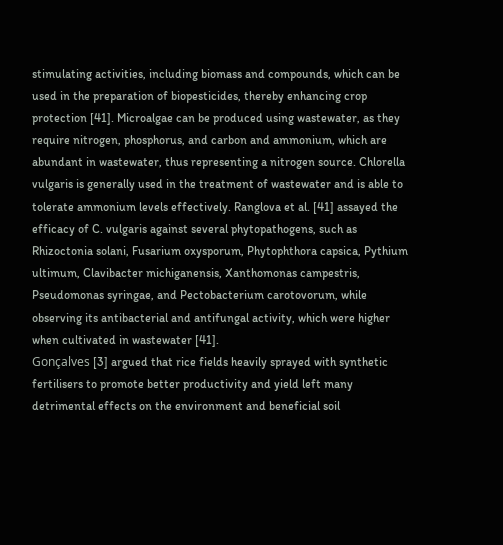stimulating activities, including biomass and compounds, which can be used in the preparation of biopesticides, thereby enhancing crop protection [41]. Microalgae can be produced using wastewater, as they require nitrogen, phosphorus, and carbon and ammonium, which are abundant in wastewater, thus representing a nitrogen source. Chlorella vulgaris is generally used in the treatment of wastewater and is able to tolerate ammonium levels effectively. Ranglova et al. [41] assayed the efficacy of C. vulgaris against several phytopathogens, such as Rhizoctonia solani, Fusarium oxysporum, Phytophthora capsica, Pythium ultimum, Clavibacter michiganensis, Xanthomonas campestris, Pseudomonas syringae, and Pectobacterium carotovorum, while observing its antibacterial and antifungal activity, which were higher when cultivated in wastewater [41].
Gonçalves [3] argued that rice fields heavily sprayed with synthetic fertilisers to promote better productivity and yield left many detrimental effects on the environment and beneficial soil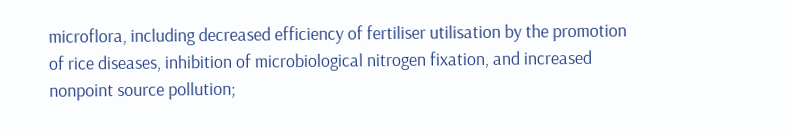microflora, including decreased efficiency of fertiliser utilisation by the promotion of rice diseases, inhibition of microbiological nitrogen fixation, and increased nonpoint source pollution;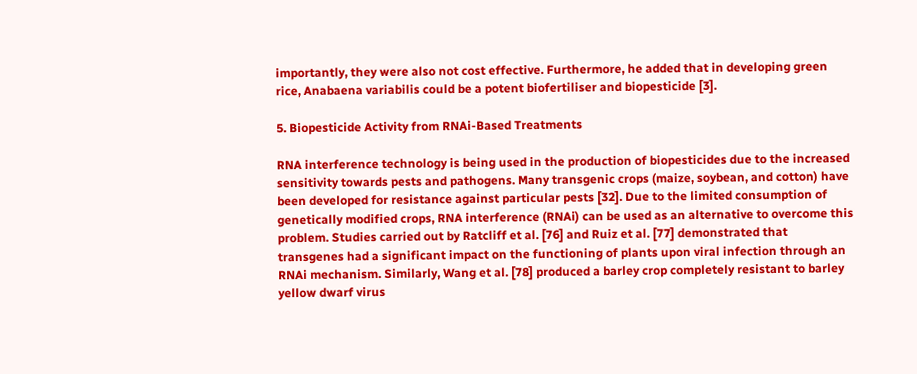importantly, they were also not cost effective. Furthermore, he added that in developing green rice, Anabaena variabilis could be a potent biofertiliser and biopesticide [3].

5. Biopesticide Activity from RNAi-Based Treatments

RNA interference technology is being used in the production of biopesticides due to the increased sensitivity towards pests and pathogens. Many transgenic crops (maize, soybean, and cotton) have been developed for resistance against particular pests [32]. Due to the limited consumption of genetically modified crops, RNA interference (RNAi) can be used as an alternative to overcome this problem. Studies carried out by Ratcliff et al. [76] and Ruiz et al. [77] demonstrated that transgenes had a significant impact on the functioning of plants upon viral infection through an RNAi mechanism. Similarly, Wang et al. [78] produced a barley crop completely resistant to barley yellow dwarf virus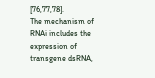[76,77,78].
The mechanism of RNAi includes the expression of transgene dsRNA,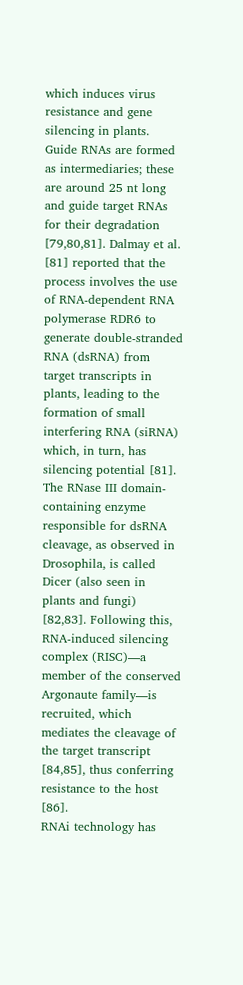which induces virus resistance and gene silencing in plants. Guide RNAs are formed as intermediaries; these are around 25 nt long and guide target RNAs for their degradation [79,80,81]. Dalmay et al. [81] reported that the process involves the use of RNA-dependent RNA polymerase RDR6 to generate double-stranded RNA (dsRNA) from target transcripts in plants, leading to the formation of small interfering RNA (siRNA) which, in turn, has silencing potential [81]. The RNase III domain-containing enzyme responsible for dsRNA cleavage, as observed in Drosophila, is called Dicer (also seen in plants and fungi) [82,83]. Following this, RNA-induced silencing complex (RISC)—a member of the conserved Argonaute family—is recruited, which mediates the cleavage of the target transcript [84,85], thus conferring resistance to the host [86].
RNAi technology has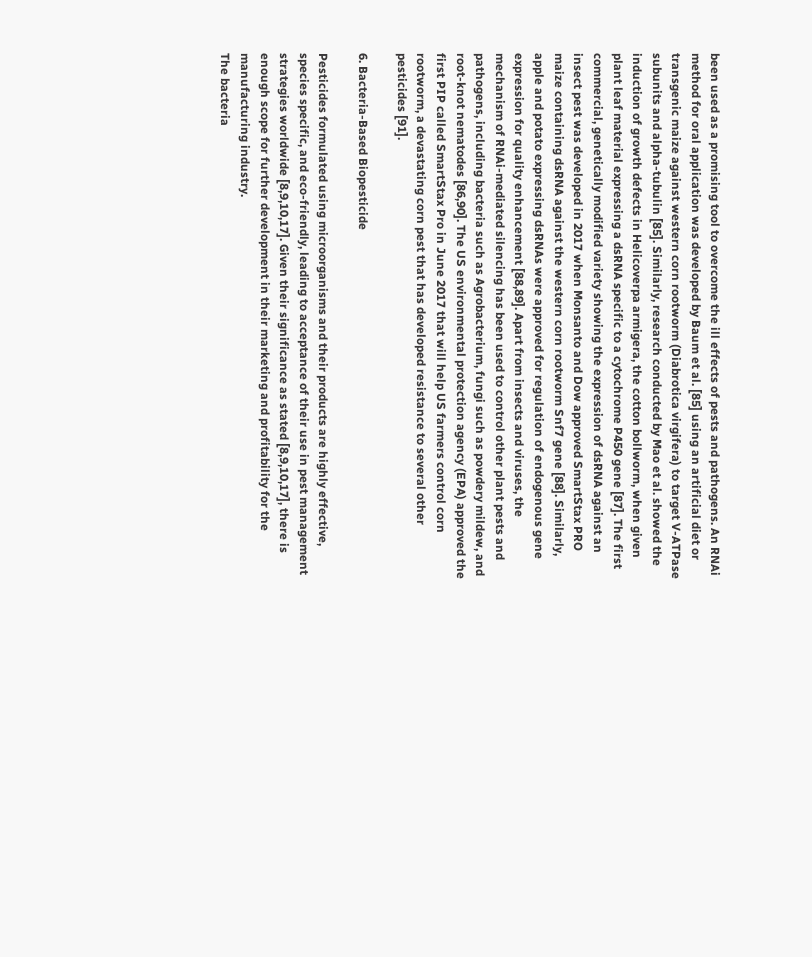been used as a promising tool to overcome the ill effects of pests and pathogens. An RNAi method for oral application was developed by Baum et al. [85] using an artificial diet or transgenic maize against western corn rootworm (Diabrotica virgifera) to target V-ATPase subunits and alpha-tubulin [85]. Similarly, research conducted by Mao et al. showed the induction of growth defects in Helicoverpa armigera, the cotton bollworm, when given plant leaf material expressing a dsRNA specific to a cytochrome P450 gene [87]. The first commercial, genetically modified variety showing the expression of dsRNA against an insect pest was developed in 2017 when Monsanto and Dow approved SmartStax PRO maize containing dsRNA against the western corn rootworm Snf7 gene [88]. Similarly, apple and potato expressing dsRNAs were approved for regulation of endogenous gene expression for quality enhancement [88,89]. Apart from insects and viruses, the mechanism of RNAi-mediated silencing has been used to control other plant pests and pathogens, including bacteria such as Agrobacterium, fungi such as powdery mildew, and root-knot nematodes [86,90]. The US environmental protection agency (EPA) approved the first PIP called SmartStax Pro in June 2017 that will help US farmers control corn rootworm, a devastating corn pest that has developed resistance to several other pesticides [91].

6. Bacteria-Based Biopesticide

Pesticides formulated using microorganisms and their products are highly effective, species specific, and eco-friendly, leading to acceptance of their use in pest management strategies worldwide [8,9,10,17]. Given their significance as stated [8,9,10,17], there is enough scope for further development in their marketing and profitability for the manufacturing industry.
The bacteria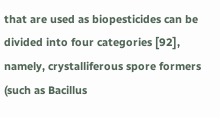that are used as biopesticides can be divided into four categories [92], namely, crystalliferous spore formers (such as Bacillus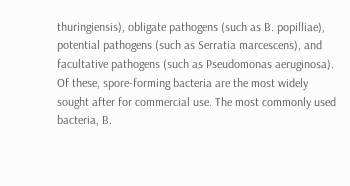thuringiensis), obligate pathogens (such as B. popilliae), potential pathogens (such as Serratia marcescens), and facultative pathogens (such as Pseudomonas aeruginosa). Of these, spore-forming bacteria are the most widely sought after for commercial use. The most commonly used bacteria, B.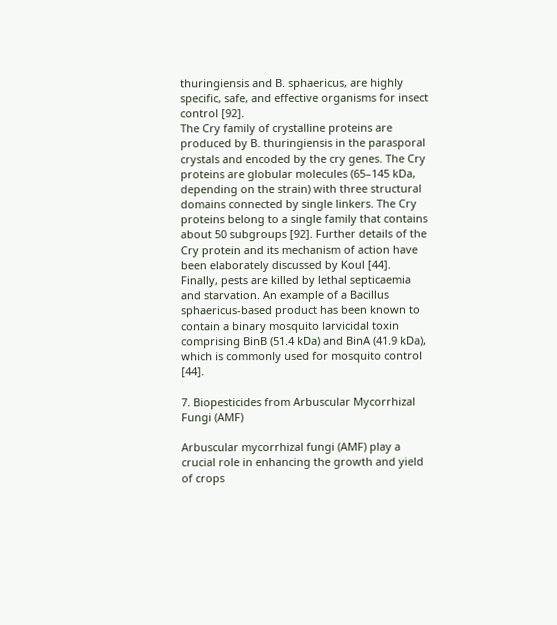thuringiensis and B. sphaericus, are highly specific, safe, and effective organisms for insect control [92].
The Cry family of crystalline proteins are produced by B. thuringiensis in the parasporal crystals and encoded by the cry genes. The Cry proteins are globular molecules (65–145 kDa, depending on the strain) with three structural domains connected by single linkers. The Cry proteins belong to a single family that contains about 50 subgroups [92]. Further details of the Cry protein and its mechanism of action have been elaborately discussed by Koul [44]. Finally, pests are killed by lethal septicaemia and starvation. An example of a Bacillus sphaericus-based product has been known to contain a binary mosquito larvicidal toxin comprising BinB (51.4 kDa) and BinA (41.9 kDa), which is commonly used for mosquito control [44].

7. Biopesticides from Arbuscular Mycorrhizal Fungi (AMF)

Arbuscular mycorrhizal fungi (AMF) play a crucial role in enhancing the growth and yield of crops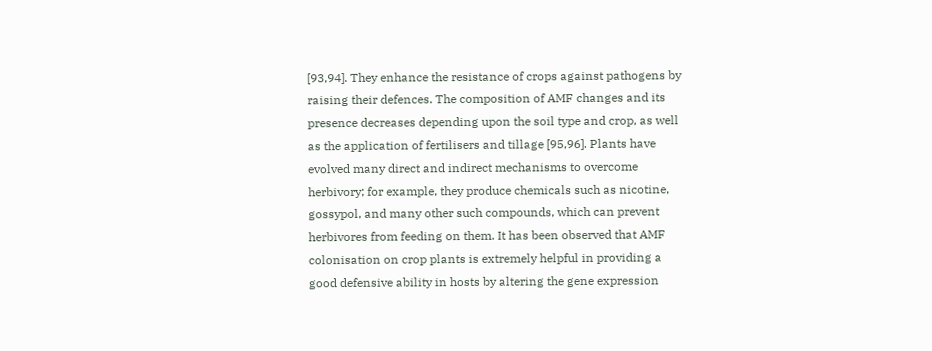[93,94]. They enhance the resistance of crops against pathogens by raising their defences. The composition of AMF changes and its presence decreases depending upon the soil type and crop, as well as the application of fertilisers and tillage [95,96]. Plants have evolved many direct and indirect mechanisms to overcome herbivory; for example, they produce chemicals such as nicotine, gossypol, and many other such compounds, which can prevent herbivores from feeding on them. It has been observed that AMF colonisation on crop plants is extremely helpful in providing a good defensive ability in hosts by altering the gene expression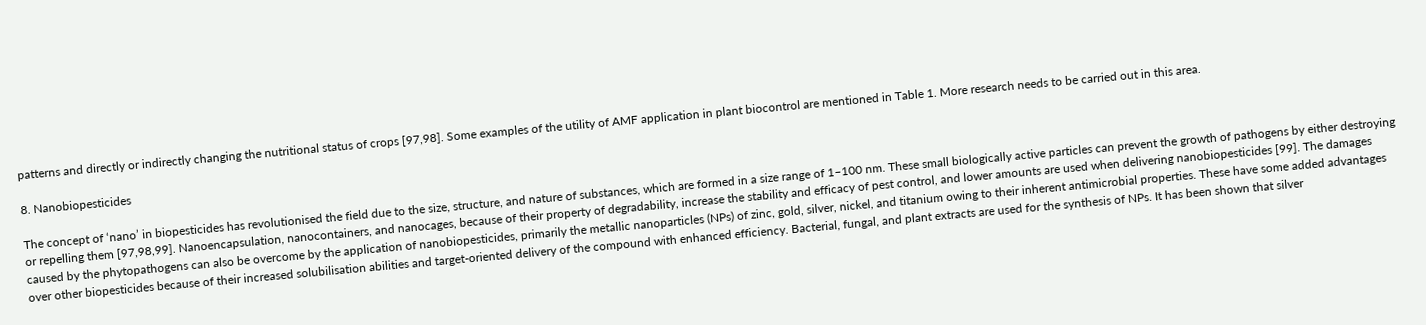patterns and directly or indirectly changing the nutritional status of crops [97,98]. Some examples of the utility of AMF application in plant biocontrol are mentioned in Table 1. More research needs to be carried out in this area.

8. Nanobiopesticides

The concept of ‘nano’ in biopesticides has revolutionised the field due to the size, structure, and nature of substances, which are formed in a size range of 1–100 nm. These small biologically active particles can prevent the growth of pathogens by either destroying or repelling them [97,98,99]. Nanoencapsulation, nanocontainers, and nanocages, because of their property of degradability, increase the stability and efficacy of pest control, and lower amounts are used when delivering nanobiopesticides [99]. The damages caused by the phytopathogens can also be overcome by the application of nanobiopesticides, primarily the metallic nanoparticles (NPs) of zinc, gold, silver, nickel, and titanium owing to their inherent antimicrobial properties. These have some added advantages over other biopesticides because of their increased solubilisation abilities and target-oriented delivery of the compound with enhanced efficiency. Bacterial, fungal, and plant extracts are used for the synthesis of NPs. It has been shown that silver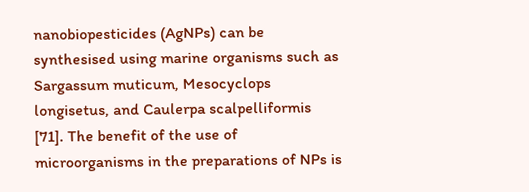nanobiopesticides (AgNPs) can be synthesised using marine organisms such as Sargassum muticum, Mesocyclops longisetus, and Caulerpa scalpelliformis [71]. The benefit of the use of microorganisms in the preparations of NPs is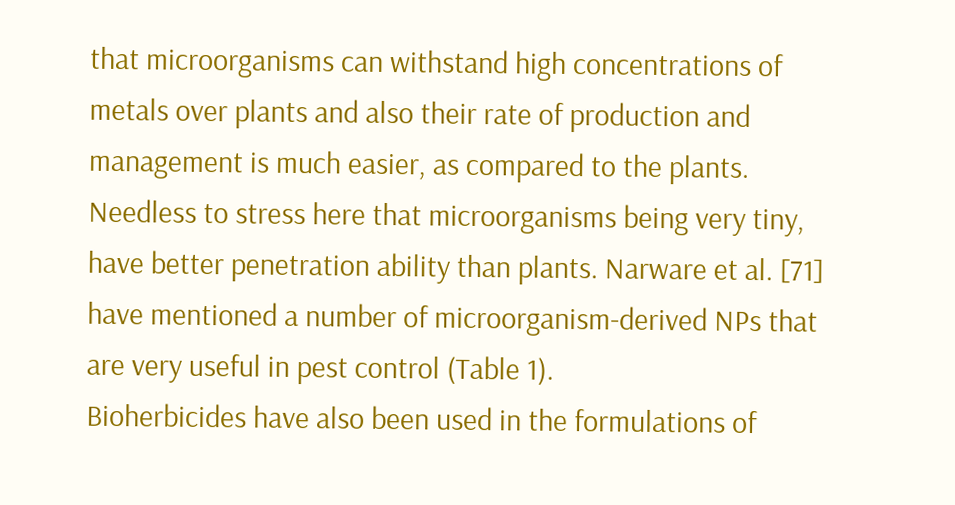that microorganisms can withstand high concentrations of metals over plants and also their rate of production and management is much easier, as compared to the plants. Needless to stress here that microorganisms being very tiny, have better penetration ability than plants. Narware et al. [71] have mentioned a number of microorganism-derived NPs that are very useful in pest control (Table 1).
Bioherbicides have also been used in the formulations of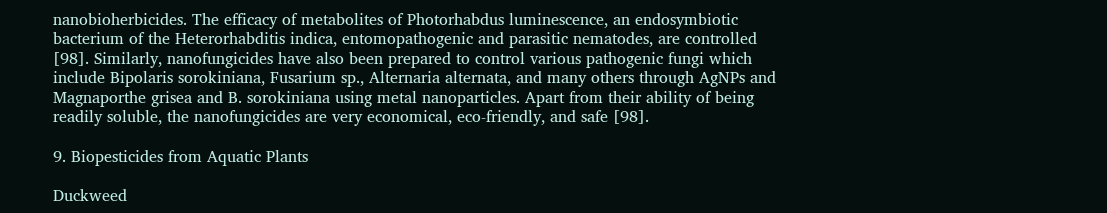nanobioherbicides. The efficacy of metabolites of Photorhabdus luminescence, an endosymbiotic bacterium of the Heterorhabditis indica, entomopathogenic and parasitic nematodes, are controlled [98]. Similarly, nanofungicides have also been prepared to control various pathogenic fungi which include Bipolaris sorokiniana, Fusarium sp., Alternaria alternata, and many others through AgNPs and Magnaporthe grisea and B. sorokiniana using metal nanoparticles. Apart from their ability of being readily soluble, the nanofungicides are very economical, eco-friendly, and safe [98].

9. Biopesticides from Aquatic Plants

Duckweed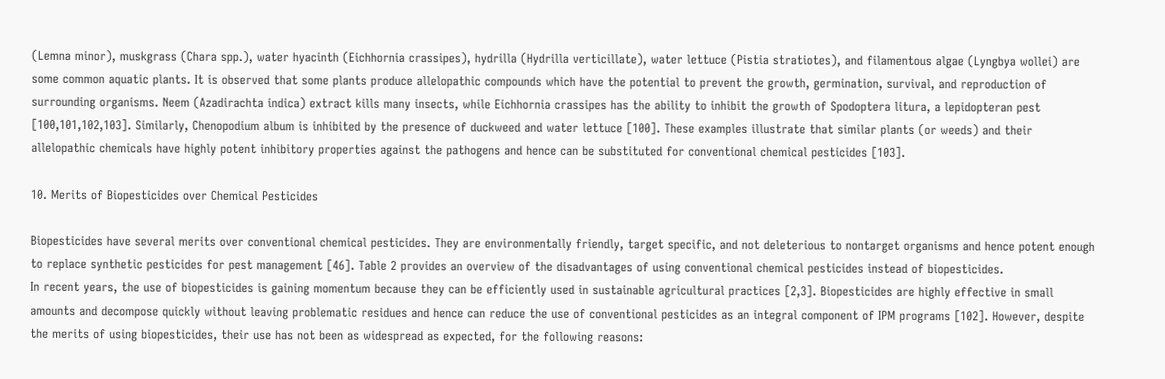(Lemna minor), muskgrass (Chara spp.), water hyacinth (Eichhornia crassipes), hydrilla (Hydrilla verticillate), water lettuce (Pistia stratiotes), and filamentous algae (Lyngbya wollei) are some common aquatic plants. It is observed that some plants produce allelopathic compounds which have the potential to prevent the growth, germination, survival, and reproduction of surrounding organisms. Neem (Azadirachta indica) extract kills many insects, while Eichhornia crassipes has the ability to inhibit the growth of Spodoptera litura, a lepidopteran pest [100,101,102,103]. Similarly, Chenopodium album is inhibited by the presence of duckweed and water lettuce [100]. These examples illustrate that similar plants (or weeds) and their allelopathic chemicals have highly potent inhibitory properties against the pathogens and hence can be substituted for conventional chemical pesticides [103].

10. Merits of Biopesticides over Chemical Pesticides

Biopesticides have several merits over conventional chemical pesticides. They are environmentally friendly, target specific, and not deleterious to nontarget organisms and hence potent enough to replace synthetic pesticides for pest management [46]. Table 2 provides an overview of the disadvantages of using conventional chemical pesticides instead of biopesticides.
In recent years, the use of biopesticides is gaining momentum because they can be efficiently used in sustainable agricultural practices [2,3]. Biopesticides are highly effective in small amounts and decompose quickly without leaving problematic residues and hence can reduce the use of conventional pesticides as an integral component of IPM programs [102]. However, despite the merits of using biopesticides, their use has not been as widespread as expected, for the following reasons: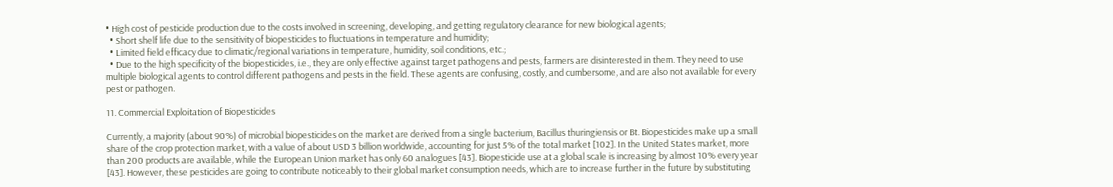• High cost of pesticide production due to the costs involved in screening, developing, and getting regulatory clearance for new biological agents;
  • Short shelf life due to the sensitivity of biopesticides to fluctuations in temperature and humidity;
  • Limited field efficacy due to climatic/regional variations in temperature, humidity, soil conditions, etc.;
  • Due to the high specificity of the biopesticides, i.e., they are only effective against target pathogens and pests, farmers are disinterested in them. They need to use multiple biological agents to control different pathogens and pests in the field. These agents are confusing, costly, and cumbersome, and are also not available for every pest or pathogen.

11. Commercial Exploitation of Biopesticides

Currently, a majority (about 90%) of microbial biopesticides on the market are derived from a single bacterium, Bacillus thuringiensis or Bt. Biopesticides make up a small share of the crop protection market, with a value of about USD 3 billion worldwide, accounting for just 5% of the total market [102]. In the United States market, more than 200 products are available, while the European Union market has only 60 analogues [43]. Biopesticide use at a global scale is increasing by almost 10% every year [43]. However, these pesticides are going to contribute noticeably to their global market consumption needs, which are to increase further in the future by substituting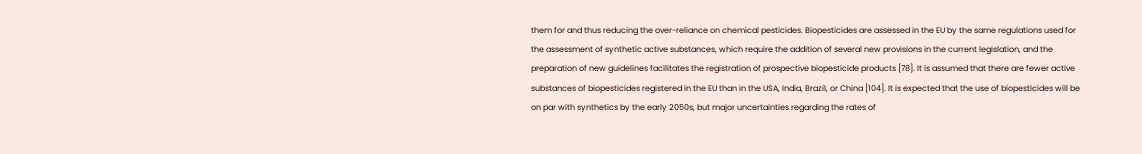them for and thus reducing the over-reliance on chemical pesticides. Biopesticides are assessed in the EU by the same regulations used for the assessment of synthetic active substances, which require the addition of several new provisions in the current legislation, and the preparation of new guidelines facilitates the registration of prospective biopesticide products [78]. It is assumed that there are fewer active substances of biopesticides registered in the EU than in the USA, India, Brazil, or China [104]. It is expected that the use of biopesticides will be on par with synthetics by the early 2050s, but major uncertainties regarding the rates of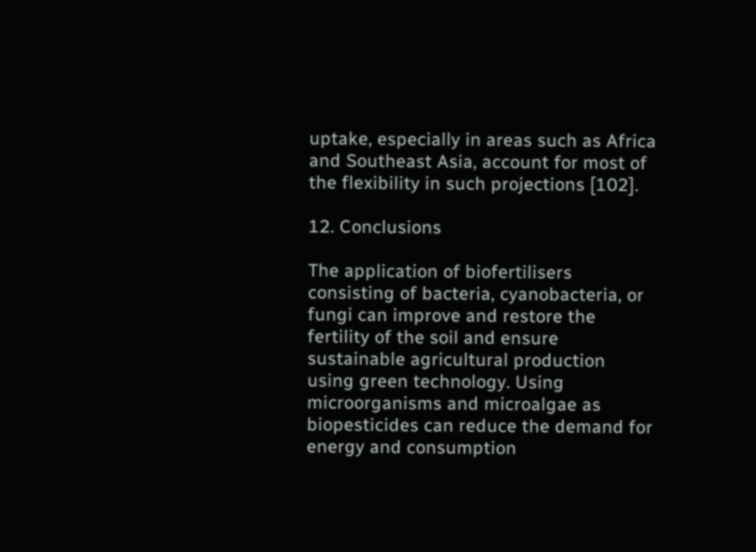uptake, especially in areas such as Africa and Southeast Asia, account for most of the flexibility in such projections [102].

12. Conclusions

The application of biofertilisers consisting of bacteria, cyanobacteria, or fungi can improve and restore the fertility of the soil and ensure sustainable agricultural production using green technology. Using microorganisms and microalgae as biopesticides can reduce the demand for energy and consumption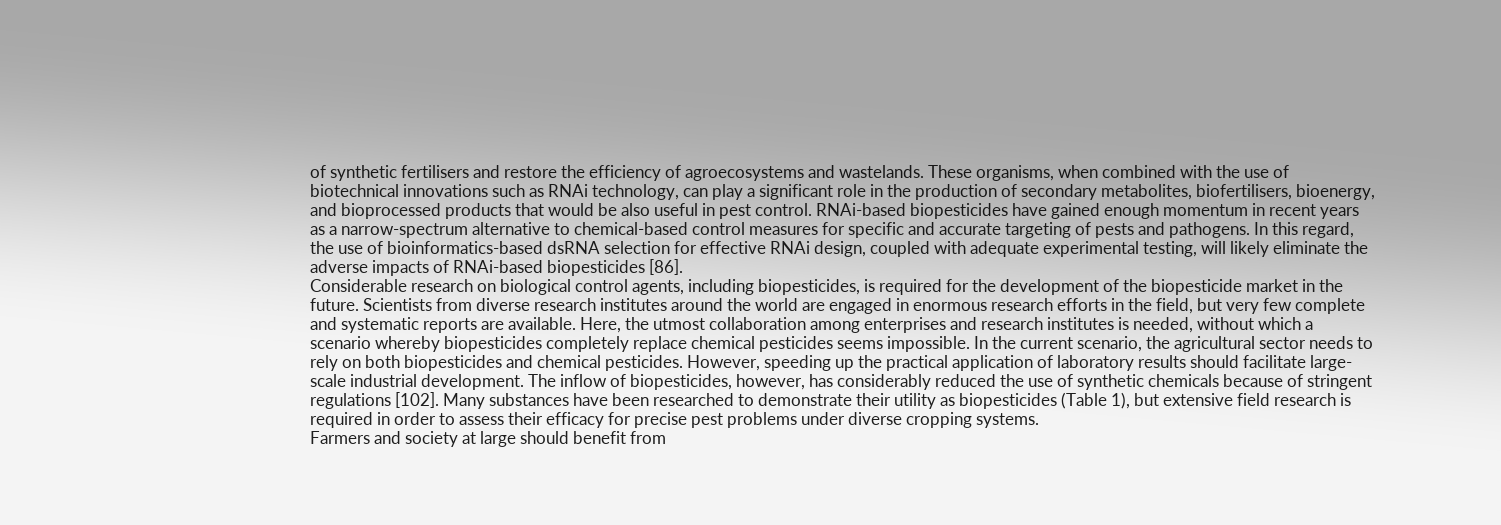of synthetic fertilisers and restore the efficiency of agroecosystems and wastelands. These organisms, when combined with the use of biotechnical innovations such as RNAi technology, can play a significant role in the production of secondary metabolites, biofertilisers, bioenergy, and bioprocessed products that would be also useful in pest control. RNAi-based biopesticides have gained enough momentum in recent years as a narrow-spectrum alternative to chemical-based control measures for specific and accurate targeting of pests and pathogens. In this regard, the use of bioinformatics-based dsRNA selection for effective RNAi design, coupled with adequate experimental testing, will likely eliminate the adverse impacts of RNAi-based biopesticides [86].
Considerable research on biological control agents, including biopesticides, is required for the development of the biopesticide market in the future. Scientists from diverse research institutes around the world are engaged in enormous research efforts in the field, but very few complete and systematic reports are available. Here, the utmost collaboration among enterprises and research institutes is needed, without which a scenario whereby biopesticides completely replace chemical pesticides seems impossible. In the current scenario, the agricultural sector needs to rely on both biopesticides and chemical pesticides. However, speeding up the practical application of laboratory results should facilitate large-scale industrial development. The inflow of biopesticides, however, has considerably reduced the use of synthetic chemicals because of stringent regulations [102]. Many substances have been researched to demonstrate their utility as biopesticides (Table 1), but extensive field research is required in order to assess their efficacy for precise pest problems under diverse cropping systems.
Farmers and society at large should benefit from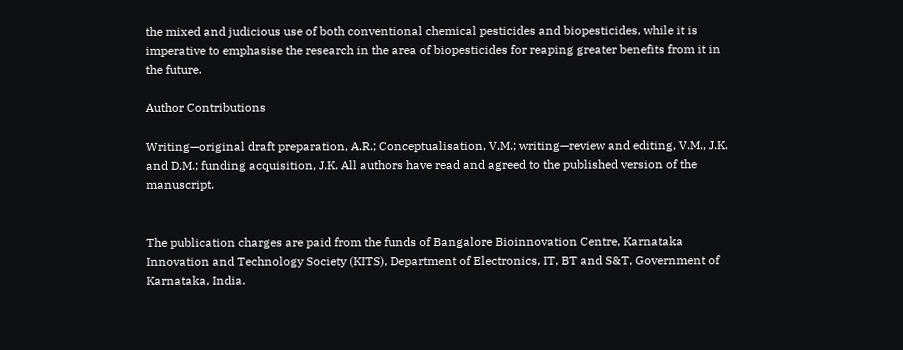the mixed and judicious use of both conventional chemical pesticides and biopesticides, while it is imperative to emphasise the research in the area of biopesticides for reaping greater benefits from it in the future.

Author Contributions

Writing—original draft preparation, A.R.; Conceptualisation, V.M.; writing—review and editing, V.M., J.K. and D.M.; funding acquisition, J.K. All authors have read and agreed to the published version of the manuscript.


The publication charges are paid from the funds of Bangalore Bioinnovation Centre, Karnataka Innovation and Technology Society (KITS), Department of Electronics, IT, BT and S&T, Government of Karnataka, India.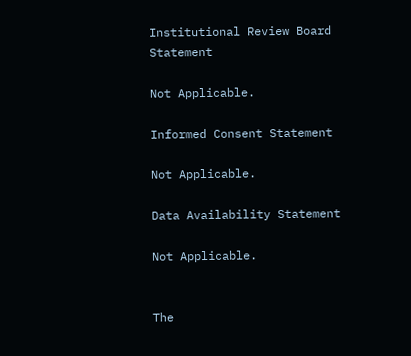Institutional Review Board Statement

Not Applicable.

Informed Consent Statement

Not Applicable.

Data Availability Statement

Not Applicable.


The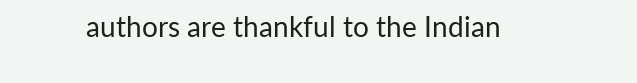authors are thankful to the Indian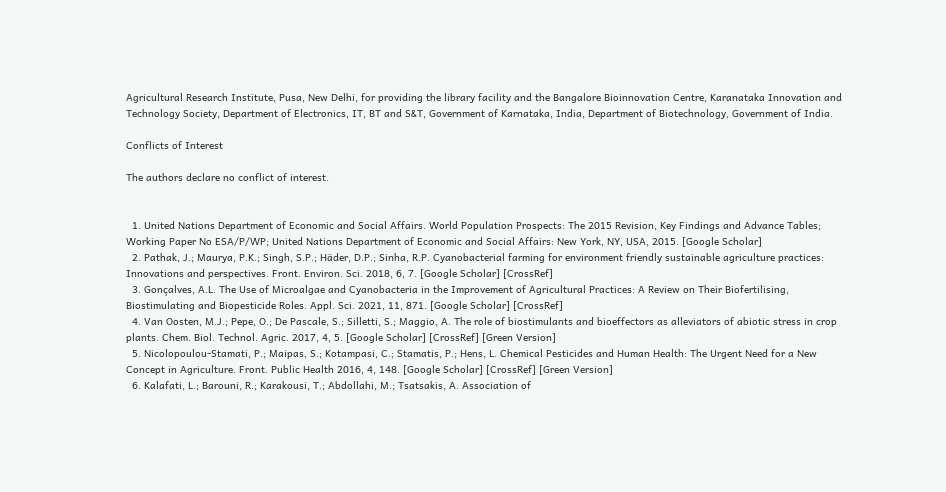Agricultural Research Institute, Pusa, New Delhi, for providing the library facility and the Bangalore Bioinnovation Centre, Karanataka Innovation and Technology Society, Department of Electronics, IT, BT and S&T, Government of Karnataka, India, Department of Biotechnology, Government of India.

Conflicts of Interest

The authors declare no conflict of interest.


  1. United Nations Department of Economic and Social Affairs. World Population Prospects: The 2015 Revision, Key Findings and Advance Tables; Working Paper No ESA/P/WP; United Nations Department of Economic and Social Affairs: New York, NY, USA, 2015. [Google Scholar]
  2. Pathak, J.; Maurya, P.K.; Singh, S.P.; Häder, D.P.; Sinha, R.P. Cyanobacterial farming for environment friendly sustainable agriculture practices: Innovations and perspectives. Front. Environ. Sci. 2018, 6, 7. [Google Scholar] [CrossRef]
  3. Gonçalves, A.L. The Use of Microalgae and Cyanobacteria in the Improvement of Agricultural Practices: A Review on Their Biofertilising, Biostimulating and Biopesticide Roles. Appl. Sci. 2021, 11, 871. [Google Scholar] [CrossRef]
  4. Van Oosten, M.J.; Pepe, O.; De Pascale, S.; Silletti, S.; Maggio, A. The role of biostimulants and bioeffectors as alleviators of abiotic stress in crop plants. Chem. Biol. Technol. Agric. 2017, 4, 5. [Google Scholar] [CrossRef] [Green Version]
  5. Nicolopoulou-Stamati, P.; Maipas, S.; Kotampasi, C.; Stamatis, P.; Hens, L. Chemical Pesticides and Human Health: The Urgent Need for a New Concept in Agriculture. Front. Public Health 2016, 4, 148. [Google Scholar] [CrossRef] [Green Version]
  6. Kalafati, L.; Barouni, R.; Karakousi, T.; Abdollahi, M.; Tsatsakis, A. Association of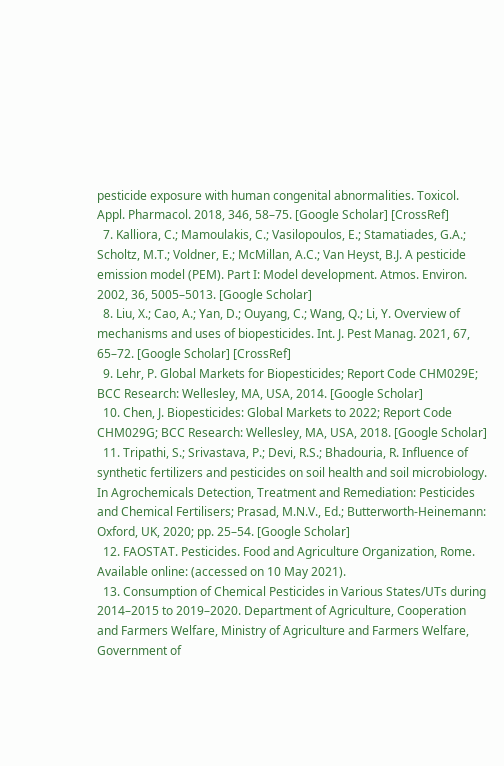pesticide exposure with human congenital abnormalities. Toxicol. Appl. Pharmacol. 2018, 346, 58–75. [Google Scholar] [CrossRef]
  7. Kalliora, C.; Mamoulakis, C.; Vasilopoulos, E.; Stamatiades, G.A.; Scholtz, M.T.; Voldner, E.; McMillan, A.C.; Van Heyst, B.J. A pesticide emission model (PEM). Part I: Model development. Atmos. Environ. 2002, 36, 5005–5013. [Google Scholar]
  8. Liu, X.; Cao, A.; Yan, D.; Ouyang, C.; Wang, Q.; Li, Y. Overview of mechanisms and uses of biopesticides. Int. J. Pest Manag. 2021, 67, 65–72. [Google Scholar] [CrossRef]
  9. Lehr, P. Global Markets for Biopesticides; Report Code CHM029E; BCC Research: Wellesley, MA, USA, 2014. [Google Scholar]
  10. Chen, J. Biopesticides: Global Markets to 2022; Report Code CHM029G; BCC Research: Wellesley, MA, USA, 2018. [Google Scholar]
  11. Tripathi, S.; Srivastava, P.; Devi, R.S.; Bhadouria, R. Influence of synthetic fertilizers and pesticides on soil health and soil microbiology. In Agrochemicals Detection, Treatment and Remediation: Pesticides and Chemical Fertilisers; Prasad, M.N.V., Ed.; Butterworth-Heinemann: Oxford, UK, 2020; pp. 25–54. [Google Scholar]
  12. FAOSTAT. Pesticides. Food and Agriculture Organization, Rome. Available online: (accessed on 10 May 2021).
  13. Consumption of Chemical Pesticides in Various States/UTs during 2014–2015 to 2019–2020. Department of Agriculture, Cooperation and Farmers Welfare, Ministry of Agriculture and Farmers Welfare, Government of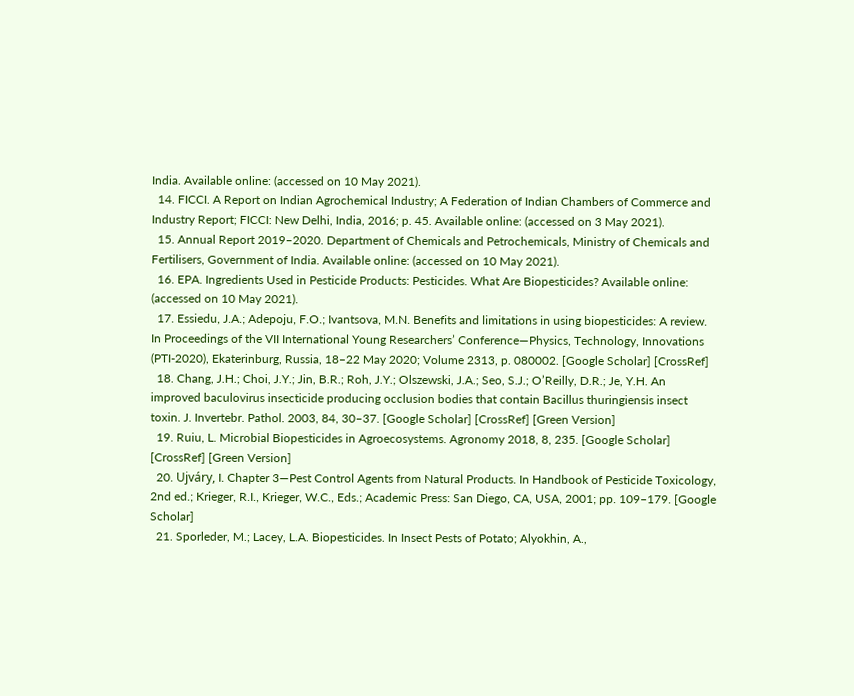India. Available online: (accessed on 10 May 2021).
  14. FICCI. A Report on Indian Agrochemical Industry; A Federation of Indian Chambers of Commerce and Industry Report; FICCI: New Delhi, India, 2016; p. 45. Available online: (accessed on 3 May 2021).
  15. Annual Report 2019–2020. Department of Chemicals and Petrochemicals, Ministry of Chemicals and Fertilisers, Government of India. Available online: (accessed on 10 May 2021).
  16. EPA. Ingredients Used in Pesticide Products: Pesticides. What Are Biopesticides? Available online: (accessed on 10 May 2021).
  17. Essiedu, J.A.; Adepoju, F.O.; Ivantsova, M.N. Benefits and limitations in using biopesticides: A review. In Proceedings of the VII International Young Researchers’ Conference—Physics, Technology, Innovations (PTI-2020), Ekaterinburg, Russia, 18–22 May 2020; Volume 2313, p. 080002. [Google Scholar] [CrossRef]
  18. Chang, J.H.; Choi, J.Y.; Jin, B.R.; Roh, J.Y.; Olszewski, J.A.; Seo, S.J.; O’Reilly, D.R.; Je, Y.H. An improved baculovirus insecticide producing occlusion bodies that contain Bacillus thuringiensis insect toxin. J. Invertebr. Pathol. 2003, 84, 30–37. [Google Scholar] [CrossRef] [Green Version]
  19. Ruiu, L. Microbial Biopesticides in Agroecosystems. Agronomy 2018, 8, 235. [Google Scholar] [CrossRef] [Green Version]
  20. Ujváry, I. Chapter 3—Pest Control Agents from Natural Products. In Handbook of Pesticide Toxicology, 2nd ed.; Krieger, R.I., Krieger, W.C., Eds.; Academic Press: San Diego, CA, USA, 2001; pp. 109–179. [Google Scholar]
  21. Sporleder, M.; Lacey, L.A. Biopesticides. In Insect Pests of Potato; Alyokhin, A.,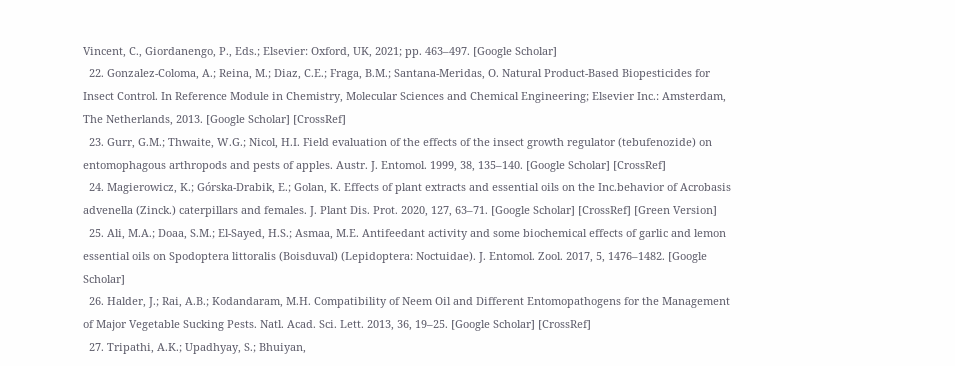Vincent, C., Giordanengo, P., Eds.; Elsevier: Oxford, UK, 2021; pp. 463–497. [Google Scholar]
  22. Gonzalez-Coloma, A.; Reina, M.; Diaz, C.E.; Fraga, B.M.; Santana-Meridas, O. Natural Product-Based Biopesticides for Insect Control. In Reference Module in Chemistry, Molecular Sciences and Chemical Engineering; Elsevier Inc.: Amsterdam, The Netherlands, 2013. [Google Scholar] [CrossRef]
  23. Gurr, G.M.; Thwaite, W.G.; Nicol, H.I. Field evaluation of the effects of the insect growth regulator (tebufenozide) on entomophagous arthropods and pests of apples. Austr. J. Entomol. 1999, 38, 135–140. [Google Scholar] [CrossRef]
  24. Magierowicz, K.; Górska-Drabik, E.; Golan, K. Effects of plant extracts and essential oils on the Inc.behavior of Acrobasis advenella (Zinck.) caterpillars and females. J. Plant Dis. Prot. 2020, 127, 63–71. [Google Scholar] [CrossRef] [Green Version]
  25. Ali, M.A.; Doaa, S.M.; El-Sayed, H.S.; Asmaa, M.E. Antifeedant activity and some biochemical effects of garlic and lemon essential oils on Spodoptera littoralis (Boisduval) (Lepidoptera: Noctuidae). J. Entomol. Zool. 2017, 5, 1476–1482. [Google Scholar]
  26. Halder, J.; Rai, A.B.; Kodandaram, M.H. Compatibility of Neem Oil and Different Entomopathogens for the Management of Major Vegetable Sucking Pests. Natl. Acad. Sci. Lett. 2013, 36, 19–25. [Google Scholar] [CrossRef]
  27. Tripathi, A.K.; Upadhyay, S.; Bhuiyan,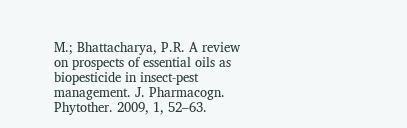M.; Bhattacharya, P.R. A review on prospects of essential oils as biopesticide in insect-pest management. J. Pharmacogn. Phytother. 2009, 1, 52–63.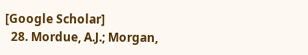[Google Scholar]
  28. Mordue, A.J.; Morgan,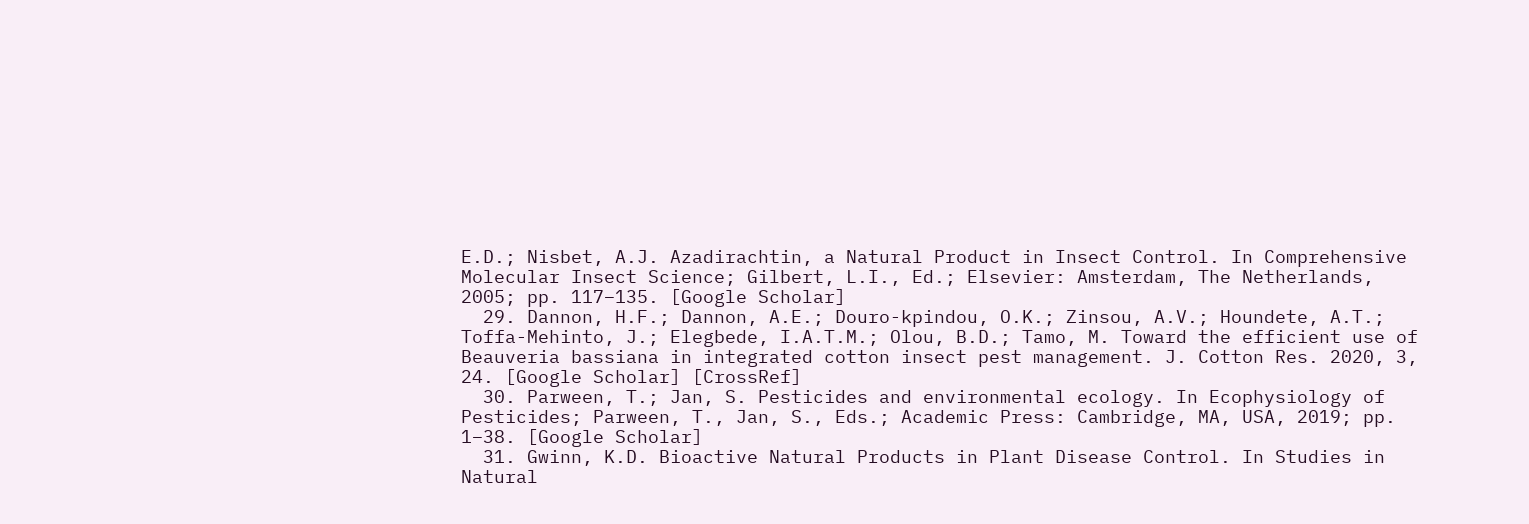E.D.; Nisbet, A.J. Azadirachtin, a Natural Product in Insect Control. In Comprehensive Molecular Insect Science; Gilbert, L.I., Ed.; Elsevier: Amsterdam, The Netherlands, 2005; pp. 117–135. [Google Scholar]
  29. Dannon, H.F.; Dannon, A.E.; Douro-kpindou, O.K.; Zinsou, A.V.; Houndete, A.T.; Toffa-Mehinto, J.; Elegbede, I.A.T.M.; Olou, B.D.; Tamo, M. Toward the efficient use of Beauveria bassiana in integrated cotton insect pest management. J. Cotton Res. 2020, 3, 24. [Google Scholar] [CrossRef]
  30. Parween, T.; Jan, S. Pesticides and environmental ecology. In Ecophysiology of Pesticides; Parween, T., Jan, S., Eds.; Academic Press: Cambridge, MA, USA, 2019; pp. 1–38. [Google Scholar]
  31. Gwinn, K.D. Bioactive Natural Products in Plant Disease Control. In Studies in Natural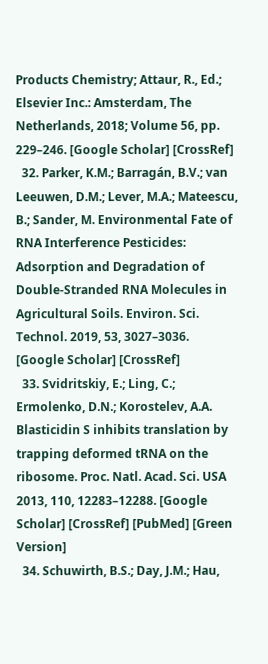Products Chemistry; Attaur, R., Ed.; Elsevier Inc.: Amsterdam, The Netherlands, 2018; Volume 56, pp. 229–246. [Google Scholar] [CrossRef]
  32. Parker, K.M.; Barragán, B.V.; van Leeuwen, D.M.; Lever, M.A.; Mateescu, B.; Sander, M. Environmental Fate of RNA Interference Pesticides: Adsorption and Degradation of Double-Stranded RNA Molecules in Agricultural Soils. Environ. Sci. Technol. 2019, 53, 3027–3036. [Google Scholar] [CrossRef]
  33. Svidritskiy, E.; Ling, C.; Ermolenko, D.N.; Korostelev, A.A. Blasticidin S inhibits translation by trapping deformed tRNA on the ribosome. Proc. Natl. Acad. Sci. USA 2013, 110, 12283–12288. [Google Scholar] [CrossRef] [PubMed] [Green Version]
  34. Schuwirth, B.S.; Day, J.M.; Hau,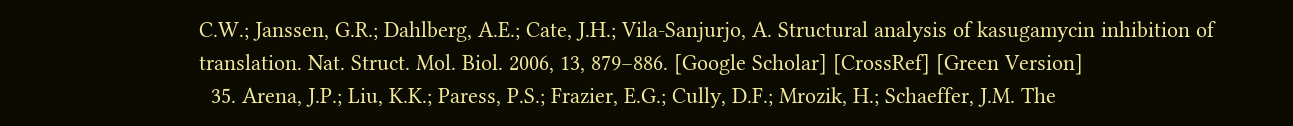C.W.; Janssen, G.R.; Dahlberg, A.E.; Cate, J.H.; Vila-Sanjurjo, A. Structural analysis of kasugamycin inhibition of translation. Nat. Struct. Mol. Biol. 2006, 13, 879–886. [Google Scholar] [CrossRef] [Green Version]
  35. Arena, J.P.; Liu, K.K.; Paress, P.S.; Frazier, E.G.; Cully, D.F.; Mrozik, H.; Schaeffer, J.M. The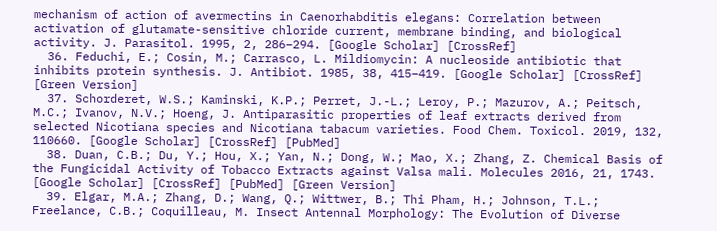mechanism of action of avermectins in Caenorhabditis elegans: Correlation between activation of glutamate-sensitive chloride current, membrane binding, and biological activity. J. Parasitol. 1995, 2, 286–294. [Google Scholar] [CrossRef]
  36. Feduchi, E.; Cosín, M.; Carrasco, L. Mildiomycin: A nucleoside antibiotic that inhibits protein synthesis. J. Antibiot. 1985, 38, 415–419. [Google Scholar] [CrossRef] [Green Version]
  37. Schorderet, W.S.; Kaminski, K.P.; Perret, J.-L.; Leroy, P.; Mazurov, A.; Peitsch, M.C.; Ivanov, N.V.; Hoeng, J. Antiparasitic properties of leaf extracts derived from selected Nicotiana species and Nicotiana tabacum varieties. Food Chem. Toxicol. 2019, 132, 110660. [Google Scholar] [CrossRef] [PubMed]
  38. Duan, C.B.; Du, Y.; Hou, X.; Yan, N.; Dong, W.; Mao, X.; Zhang, Z. Chemical Basis of the Fungicidal Activity of Tobacco Extracts against Valsa mali. Molecules 2016, 21, 1743. [Google Scholar] [CrossRef] [PubMed] [Green Version]
  39. Elgar, M.A.; Zhang, D.; Wang, Q.; Wittwer, B.; Thi Pham, H.; Johnson, T.L.; Freelance, C.B.; Coquilleau, M. Insect Antennal Morphology: The Evolution of Diverse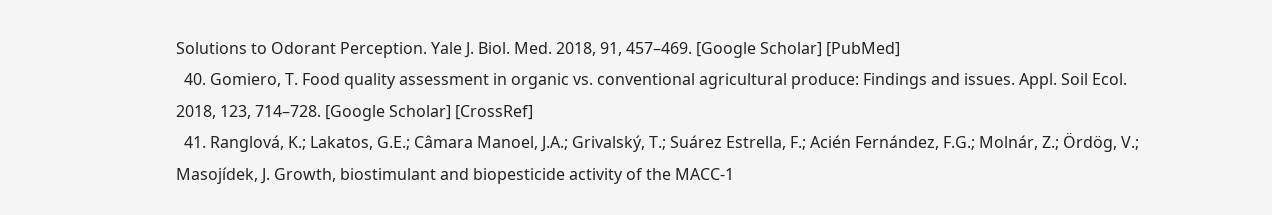Solutions to Odorant Perception. Yale J. Biol. Med. 2018, 91, 457–469. [Google Scholar] [PubMed]
  40. Gomiero, T. Food quality assessment in organic vs. conventional agricultural produce: Findings and issues. Appl. Soil Ecol. 2018, 123, 714–728. [Google Scholar] [CrossRef]
  41. Ranglová, K.; Lakatos, G.E.; Câmara Manoel, J.A.; Grivalský, T.; Suárez Estrella, F.; Acién Fernández, F.G.; Molnár, Z.; Ördög, V.; Masojídek, J. Growth, biostimulant and biopesticide activity of the MACC-1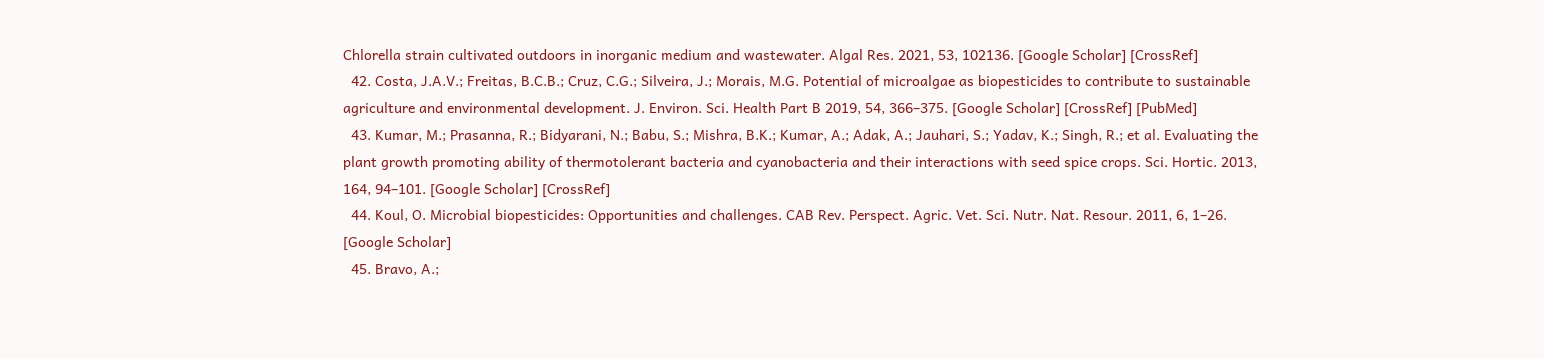Chlorella strain cultivated outdoors in inorganic medium and wastewater. Algal Res. 2021, 53, 102136. [Google Scholar] [CrossRef]
  42. Costa, J.A.V.; Freitas, B.C.B.; Cruz, C.G.; Silveira, J.; Morais, M.G. Potential of microalgae as biopesticides to contribute to sustainable agriculture and environmental development. J. Environ. Sci. Health Part B 2019, 54, 366–375. [Google Scholar] [CrossRef] [PubMed]
  43. Kumar, M.; Prasanna, R.; Bidyarani, N.; Babu, S.; Mishra, B.K.; Kumar, A.; Adak, A.; Jauhari, S.; Yadav, K.; Singh, R.; et al. Evaluating the plant growth promoting ability of thermotolerant bacteria and cyanobacteria and their interactions with seed spice crops. Sci. Hortic. 2013, 164, 94–101. [Google Scholar] [CrossRef]
  44. Koul, O. Microbial biopesticides: Opportunities and challenges. CAB Rev. Perspect. Agric. Vet. Sci. Nutr. Nat. Resour. 2011, 6, 1–26. [Google Scholar]
  45. Bravo, A.;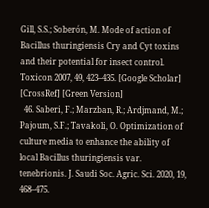Gill, S.S.; Soberón, M. Mode of action of Bacillus thuringiensis Cry and Cyt toxins and their potential for insect control. Toxicon 2007, 49, 423–435. [Google Scholar] [CrossRef] [Green Version]
  46. Saberi, F.; Marzban, R.; Ardjmand, M.; Pajoum, S.F.; Tavakoli, O. Optimization of culture media to enhance the ability of local Bacillus thuringiensis var. tenebrionis. J. Saudi Soc. Agric. Sci. 2020, 19, 468–475.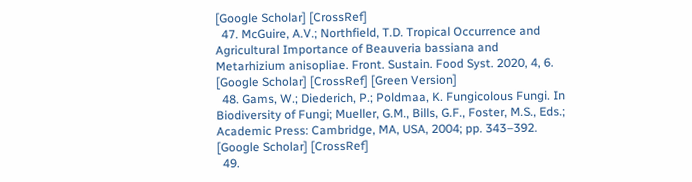[Google Scholar] [CrossRef]
  47. McGuire, A.V.; Northfield, T.D. Tropical Occurrence and Agricultural Importance of Beauveria bassiana and Metarhizium anisopliae. Front. Sustain. Food Syst. 2020, 4, 6. [Google Scholar] [CrossRef] [Green Version]
  48. Gams, W.; Diederich, P.; Poldmaa, K. Fungicolous Fungi. In Biodiversity of Fungi; Mueller, G.M., Bills, G.F., Foster, M.S., Eds.; Academic Press: Cambridge, MA, USA, 2004; pp. 343–392. [Google Scholar] [CrossRef]
  49.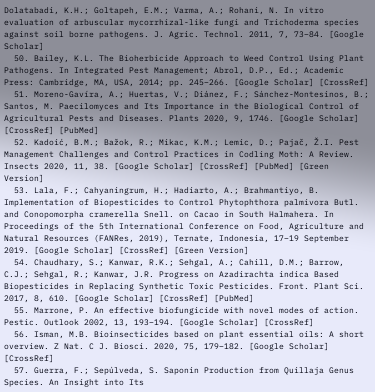Dolatabadi, K.H.; Goltapeh, E.M.; Varma, A.; Rohani, N. In vitro evaluation of arbuscular mycorrhizal-like fungi and Trichoderma species against soil borne pathogens. J. Agric. Technol. 2011, 7, 73–84. [Google Scholar]
  50. Bailey, K.L. The Bioherbicide Approach to Weed Control Using Plant Pathogens. In Integrated Pest Management; Abrol, D.P., Ed.; Academic Press: Cambridge, MA, USA, 2014; pp. 245–266. [Google Scholar] [CrossRef]
  51. Moreno-Gavíra, A.; Huertas, V.; Diánez, F.; Sánchez-Montesinos, B.; Santos, M. Paecilomyces and Its Importance in the Biological Control of Agricultural Pests and Diseases. Plants 2020, 9, 1746. [Google Scholar] [CrossRef] [PubMed]
  52. Kadoić, B.M.; Bažok, R.; Mikac, K.M.; Lemic, D.; Pajač, Ž.I. Pest Management Challenges and Control Practices in Codling Moth: A Review. Insects 2020, 11, 38. [Google Scholar] [CrossRef] [PubMed] [Green Version]
  53. Lala, F.; Cahyaningrum, H.; Hadiarto, A.; Brahmantiyo, B. Implementation of Biopesticides to Control Phytophthora palmivora Butl. and Conopomorpha cramerella Snell. on Cacao in South Halmahera. In Proceedings of the 5th International Conference on Food, Agriculture and Natural Resources (FANRes, 2019), Ternate, Indonesia, 17–19 September 2019. [Google Scholar] [CrossRef] [Green Version]
  54. Chaudhary, S.; Kanwar, R.K.; Sehgal, A.; Cahill, D.M.; Barrow, C.J.; Sehgal, R.; Kanwar, J.R. Progress on Azadirachta indica Based Biopesticides in Replacing Synthetic Toxic Pesticides. Front. Plant Sci. 2017, 8, 610. [Google Scholar] [CrossRef] [PubMed]
  55. Marrone, P. An effective biofungicide with novel modes of action. Pestic. Outlook 2002, 13, 193–194. [Google Scholar] [CrossRef]
  56. Isman, M.B. Bioinsecticides based on plant essential oils: A short overview. Z Nat. C J. Biosci. 2020, 75, 179–182. [Google Scholar] [CrossRef]
  57. Guerra, F.; Sepúlveda, S. Saponin Production from Quillaja Genus Species. An Insight into Its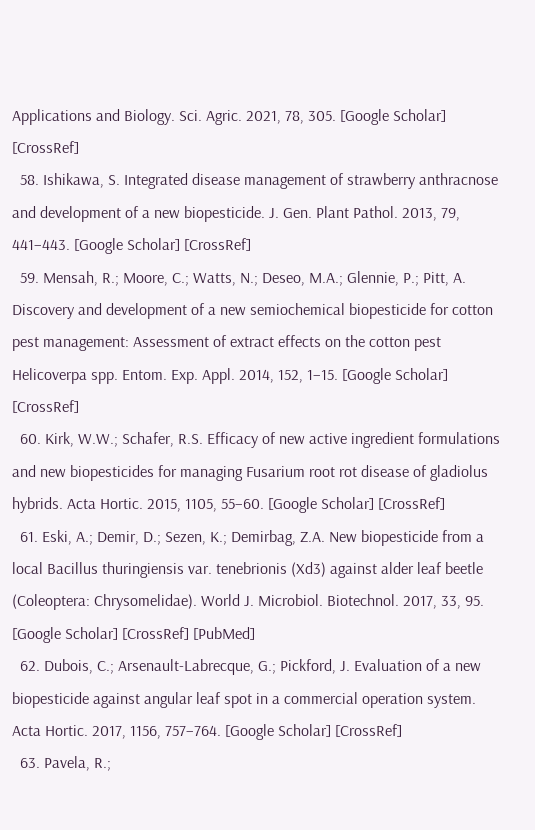Applications and Biology. Sci. Agric. 2021, 78, 305. [Google Scholar] [CrossRef]
  58. Ishikawa, S. Integrated disease management of strawberry anthracnose and development of a new biopesticide. J. Gen. Plant Pathol. 2013, 79, 441–443. [Google Scholar] [CrossRef]
  59. Mensah, R.; Moore, C.; Watts, N.; Deseo, M.A.; Glennie, P.; Pitt, A. Discovery and development of a new semiochemical biopesticide for cotton pest management: Assessment of extract effects on the cotton pest Helicoverpa spp. Entom. Exp. Appl. 2014, 152, 1–15. [Google Scholar] [CrossRef]
  60. Kirk, W.W.; Schafer, R.S. Efficacy of new active ingredient formulations and new biopesticides for managing Fusarium root rot disease of gladiolus hybrids. Acta Hortic. 2015, 1105, 55–60. [Google Scholar] [CrossRef]
  61. Eski, A.; Demir, D.; Sezen, K.; Demirbag, Z.A. New biopesticide from a local Bacillus thuringiensis var. tenebrionis (Xd3) against alder leaf beetle (Coleoptera: Chrysomelidae). World J. Microbiol. Biotechnol. 2017, 33, 95. [Google Scholar] [CrossRef] [PubMed]
  62. Dubois, C.; Arsenault-Labrecque, G.; Pickford, J. Evaluation of a new biopesticide against angular leaf spot in a commercial operation system. Acta Hortic. 2017, 1156, 757–764. [Google Scholar] [CrossRef]
  63. Pavela, R.;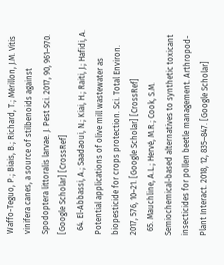Waffo-Teguo, P.; Biais, B.; Richard, T.; Mérillon, J.M. Vitis vinifera canes, a source of stilbenoids against Spodoptera littoralis larvae. J. Pest Sci. 2017, 90, 961–970. [Google Scholar] [CrossRef]
  64. El-Abbassi, A.; Saadaoui, N.; Kiai, H.; Raiti, J.; Hafidi, A. Potential applications of olive mill wastewater as biopesticide for crops protection. Sci. Total Environ. 2017, 576, 10–21. [Google Scholar] [CrossRef]
  65. Mauchline, A.L.; Hervé, M.R.; Cook, S.M. Semiochemical-based alternatives to synthetic toxicant insecticides for pollen beetle management. Arthropod-Plant Interact. 2018, 12, 835–847. [Google Scholar]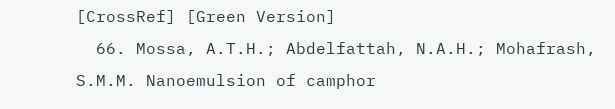[CrossRef] [Green Version]
  66. Mossa, A.T.H.; Abdelfattah, N.A.H.; Mohafrash, S.M.M. Nanoemulsion of camphor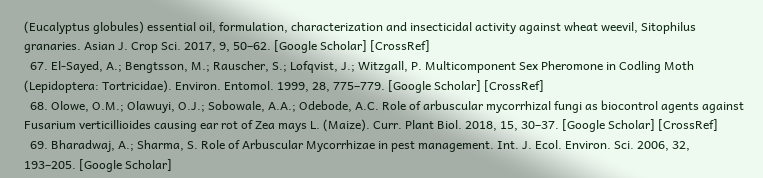(Eucalyptus globules) essential oil, formulation, characterization and insecticidal activity against wheat weevil, Sitophilus granaries. Asian J. Crop Sci. 2017, 9, 50–62. [Google Scholar] [CrossRef]
  67. El-Sayed, A.; Bengtsson, M.; Rauscher, S.; Lofqvist, J.; Witzgall, P. Multicomponent Sex Pheromone in Codling Moth (Lepidoptera: Tortricidae). Environ. Entomol. 1999, 28, 775–779. [Google Scholar] [CrossRef]
  68. Olowe, O.M.; Olawuyi, O.J.; Sobowale, A.A.; Odebode, A.C. Role of arbuscular mycorrhizal fungi as biocontrol agents against Fusarium verticillioides causing ear rot of Zea mays L. (Maize). Curr. Plant Biol. 2018, 15, 30–37. [Google Scholar] [CrossRef]
  69. Bharadwaj, A.; Sharma, S. Role of Arbuscular Mycorrhizae in pest management. Int. J. Ecol. Environ. Sci. 2006, 32, 193–205. [Google Scholar]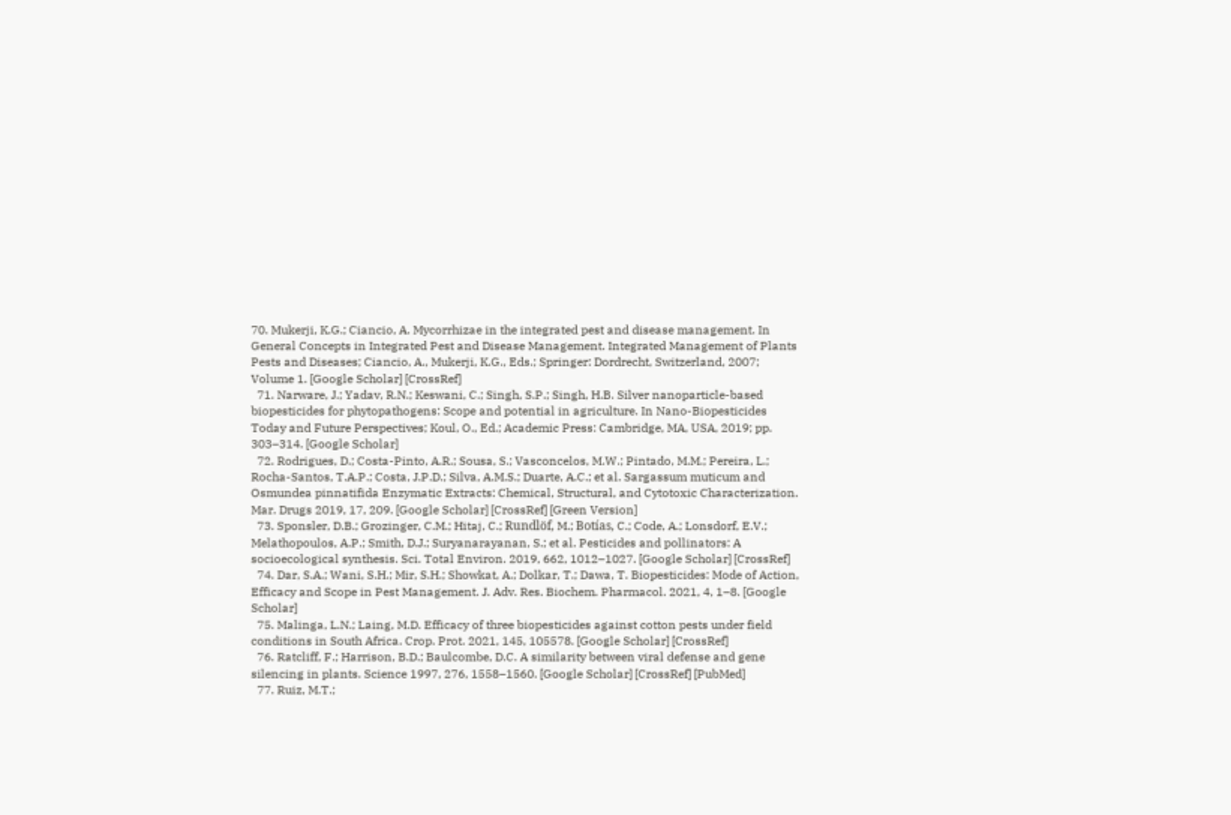70. Mukerji, K.G.; Ciancio, A. Mycorrhizae in the integrated pest and disease management. In General Concepts in Integrated Pest and Disease Management. Integrated Management of Plants Pests and Diseases; Ciancio, A., Mukerji, K.G., Eds.; Springer: Dordrecht, Switzerland, 2007; Volume 1. [Google Scholar] [CrossRef]
  71. Narware, J.; Yadav, R.N.; Keswani, C.; Singh, S.P.; Singh, H.B. Silver nanoparticle-based biopesticides for phytopathogens: Scope and potential in agriculture. In Nano-Biopesticides Today and Future Perspectives; Koul, O., Ed.; Academic Press: Cambridge, MA, USA, 2019; pp. 303–314. [Google Scholar]
  72. Rodrigues, D.; Costa-Pinto, A.R.; Sousa, S.; Vasconcelos, M.W.; Pintado, M.M.; Pereira, L.; Rocha-Santos, T.A.P.; Costa, J.P.D.; Silva, A.M.S.; Duarte, A.C.; et al. Sargassum muticum and Osmundea pinnatifida Enzymatic Extracts: Chemical, Structural, and Cytotoxic Characterization. Mar. Drugs 2019, 17, 209. [Google Scholar] [CrossRef] [Green Version]
  73. Sponsler, D.B.; Grozinger, C.M.; Hitaj, C.; Rundlöf, M.; Botías, C.; Code, A.; Lonsdorf, E.V.; Melathopoulos, A.P.; Smith, D.J.; Suryanarayanan, S.; et al. Pesticides and pollinators: A socioecological synthesis. Sci. Total Environ. 2019, 662, 1012–1027. [Google Scholar] [CrossRef]
  74. Dar, S.A.; Wani, S.H.; Mir, S.H.; Showkat, A.; Dolkar, T.; Dawa, T. Biopesticides: Mode of Action, Efficacy and Scope in Pest Management. J. Adv. Res. Biochem. Pharmacol. 2021, 4, 1–8. [Google Scholar]
  75. Malinga, L.N.; Laing, M.D. Efficacy of three biopesticides against cotton pests under field conditions in South Africa. Crop. Prot. 2021, 145, 105578. [Google Scholar] [CrossRef]
  76. Ratcliff, F.; Harrison, B.D.; Baulcombe, D.C. A similarity between viral defense and gene silencing in plants. Science 1997, 276, 1558–1560. [Google Scholar] [CrossRef] [PubMed]
  77. Ruiz, M.T.;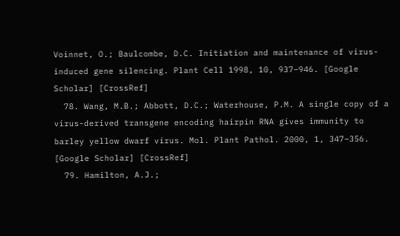Voinnet, O.; Baulcombe, D.C. Initiation and maintenance of virus-induced gene silencing. Plant Cell 1998, 10, 937–946. [Google Scholar] [CrossRef]
  78. Wang, M.B.; Abbott, D.C.; Waterhouse, P.M. A single copy of a virus-derived transgene encoding hairpin RNA gives immunity to barley yellow dwarf virus. Mol. Plant Pathol. 2000, 1, 347–356. [Google Scholar] [CrossRef]
  79. Hamilton, A.J.;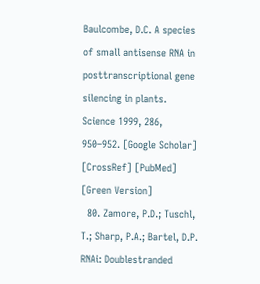Baulcombe, D.C. A species of small antisense RNA in posttranscriptional gene silencing in plants. Science 1999, 286, 950–952. [Google Scholar] [CrossRef] [PubMed] [Green Version]
  80. Zamore, P.D.; Tuschl, T.; Sharp, P.A.; Bartel, D.P. RNAi: Doublestranded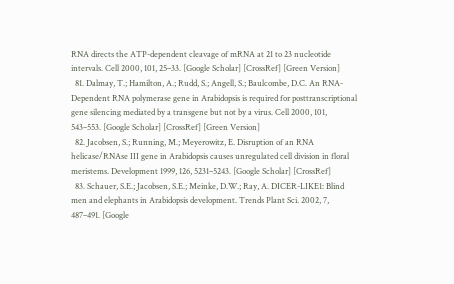RNA directs the ATP-dependent cleavage of mRNA at 21 to 23 nucleotide intervals. Cell 2000, 101, 25–33. [Google Scholar] [CrossRef] [Green Version]
  81. Dalmay, T.; Hamilton, A.; Rudd, S.; Angell, S.; Baulcombe, D.C. An RNA-Dependent RNA polymerase gene in Arabidopsis is required for posttranscriptional gene silencing mediated by a transgene but not by a virus. Cell 2000, 101, 543–553. [Google Scholar] [CrossRef] [Green Version]
  82. Jacobsen, S.; Running, M.; Meyerowitz, E. Disruption of an RNA helicase/RNAse III gene in Arabidopsis causes unregulated cell division in floral meristems. Development 1999, 126, 5231–5243. [Google Scholar] [CrossRef]
  83. Schauer, S.E.; Jacobsen, S.E.; Meinke, D.W.; Ray, A. DICER-LIKE1: Blind men and elephants in Arabidopsis development. Trends Plant Sci. 2002, 7, 487–491. [Google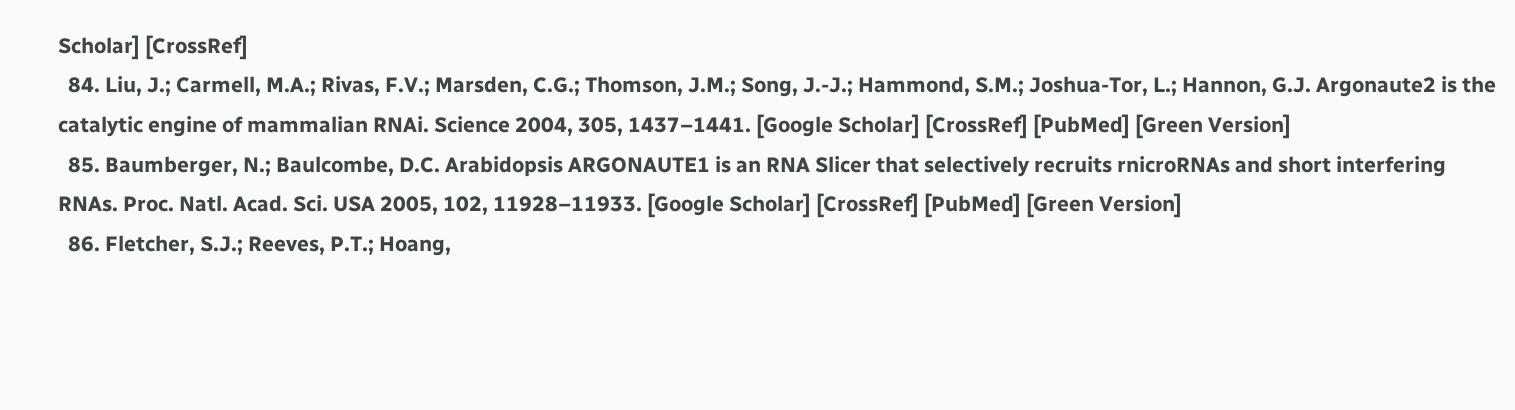Scholar] [CrossRef]
  84. Liu, J.; Carmell, M.A.; Rivas, F.V.; Marsden, C.G.; Thomson, J.M.; Song, J.-J.; Hammond, S.M.; Joshua-Tor, L.; Hannon, G.J. Argonaute2 is the catalytic engine of mammalian RNAi. Science 2004, 305, 1437–1441. [Google Scholar] [CrossRef] [PubMed] [Green Version]
  85. Baumberger, N.; Baulcombe, D.C. Arabidopsis ARGONAUTE1 is an RNA Slicer that selectively recruits rnicroRNAs and short interfering RNAs. Proc. Natl. Acad. Sci. USA 2005, 102, 11928–11933. [Google Scholar] [CrossRef] [PubMed] [Green Version]
  86. Fletcher, S.J.; Reeves, P.T.; Hoang,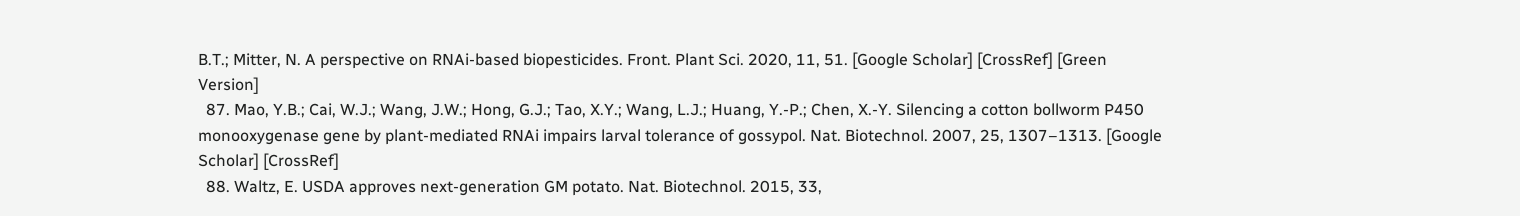B.T.; Mitter, N. A perspective on RNAi-based biopesticides. Front. Plant Sci. 2020, 11, 51. [Google Scholar] [CrossRef] [Green Version]
  87. Mao, Y.B.; Cai, W.J.; Wang, J.W.; Hong, G.J.; Tao, X.Y.; Wang, L.J.; Huang, Y.-P.; Chen, X.-Y. Silencing a cotton bollworm P450 monooxygenase gene by plant-mediated RNAi impairs larval tolerance of gossypol. Nat. Biotechnol. 2007, 25, 1307–1313. [Google Scholar] [CrossRef]
  88. Waltz, E. USDA approves next-generation GM potato. Nat. Biotechnol. 2015, 33,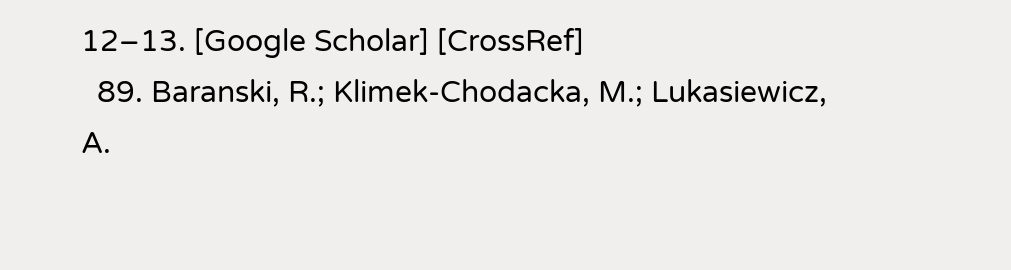12–13. [Google Scholar] [CrossRef]
  89. Baranski, R.; Klimek-Chodacka, M.; Lukasiewicz, A.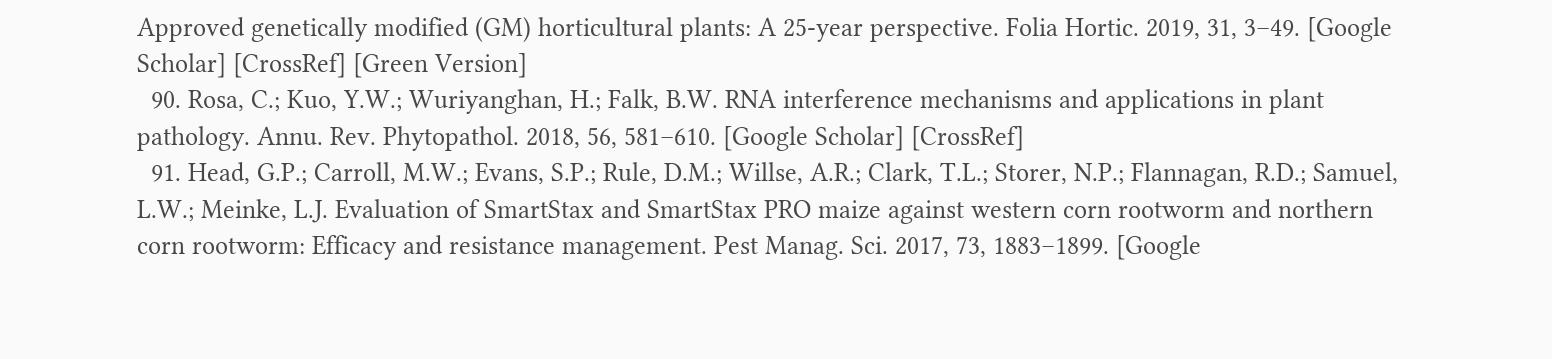Approved genetically modified (GM) horticultural plants: A 25-year perspective. Folia Hortic. 2019, 31, 3–49. [Google Scholar] [CrossRef] [Green Version]
  90. Rosa, C.; Kuo, Y.W.; Wuriyanghan, H.; Falk, B.W. RNA interference mechanisms and applications in plant pathology. Annu. Rev. Phytopathol. 2018, 56, 581–610. [Google Scholar] [CrossRef]
  91. Head, G.P.; Carroll, M.W.; Evans, S.P.; Rule, D.M.; Willse, A.R.; Clark, T.L.; Storer, N.P.; Flannagan, R.D.; Samuel, L.W.; Meinke, L.J. Evaluation of SmartStax and SmartStax PRO maize against western corn rootworm and northern corn rootworm: Efficacy and resistance management. Pest Manag. Sci. 2017, 73, 1883–1899. [Google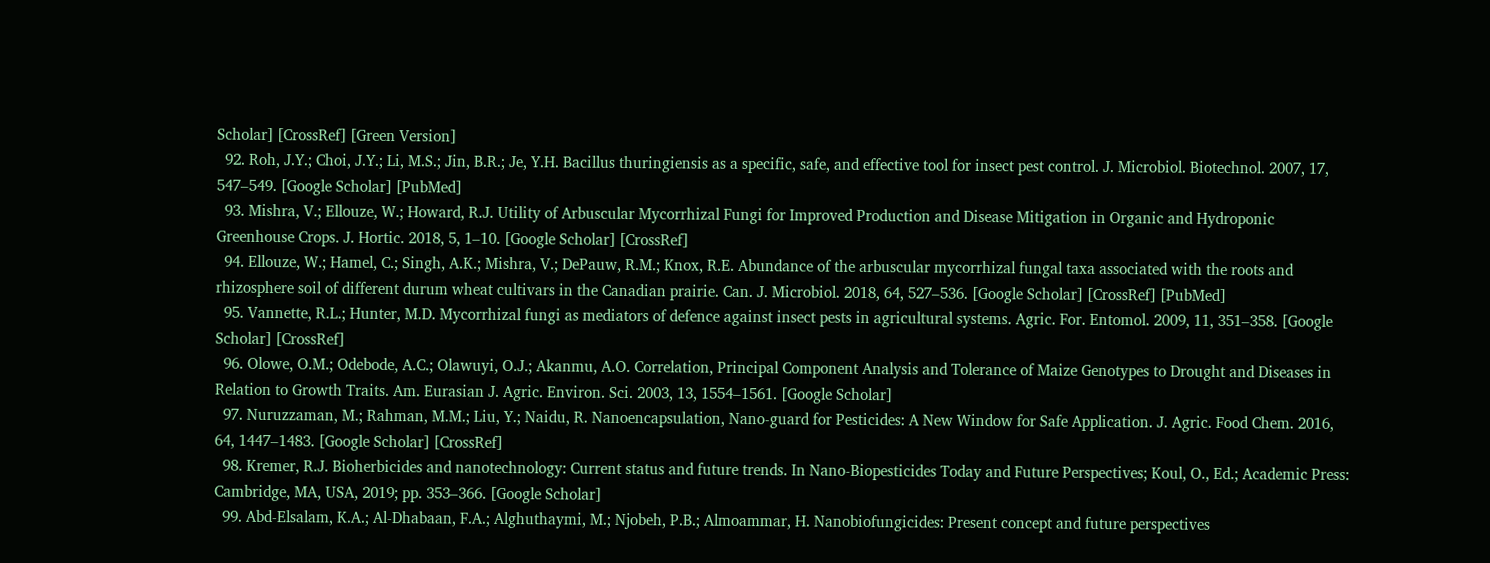Scholar] [CrossRef] [Green Version]
  92. Roh, J.Y.; Choi, J.Y.; Li, M.S.; Jin, B.R.; Je, Y.H. Bacillus thuringiensis as a specific, safe, and effective tool for insect pest control. J. Microbiol. Biotechnol. 2007, 17, 547–549. [Google Scholar] [PubMed]
  93. Mishra, V.; Ellouze, W.; Howard, R.J. Utility of Arbuscular Mycorrhizal Fungi for Improved Production and Disease Mitigation in Organic and Hydroponic Greenhouse Crops. J. Hortic. 2018, 5, 1–10. [Google Scholar] [CrossRef]
  94. Ellouze, W.; Hamel, C.; Singh, A.K.; Mishra, V.; DePauw, R.M.; Knox, R.E. Abundance of the arbuscular mycorrhizal fungal taxa associated with the roots and rhizosphere soil of different durum wheat cultivars in the Canadian prairie. Can. J. Microbiol. 2018, 64, 527–536. [Google Scholar] [CrossRef] [PubMed]
  95. Vannette, R.L.; Hunter, M.D. Mycorrhizal fungi as mediators of defence against insect pests in agricultural systems. Agric. For. Entomol. 2009, 11, 351–358. [Google Scholar] [CrossRef]
  96. Olowe, O.M.; Odebode, A.C.; Olawuyi, O.J.; Akanmu, A.O. Correlation, Principal Component Analysis and Tolerance of Maize Genotypes to Drought and Diseases in Relation to Growth Traits. Am. Eurasian J. Agric. Environ. Sci. 2003, 13, 1554–1561. [Google Scholar]
  97. Nuruzzaman, M.; Rahman, M.M.; Liu, Y.; Naidu, R. Nanoencapsulation, Nano-guard for Pesticides: A New Window for Safe Application. J. Agric. Food Chem. 2016, 64, 1447–1483. [Google Scholar] [CrossRef]
  98. Kremer, R.J. Bioherbicides and nanotechnology: Current status and future trends. In Nano-Biopesticides Today and Future Perspectives; Koul, O., Ed.; Academic Press: Cambridge, MA, USA, 2019; pp. 353–366. [Google Scholar]
  99. Abd-Elsalam, K.A.; Al-Dhabaan, F.A.; Alghuthaymi, M.; Njobeh, P.B.; Almoammar, H. Nanobiofungicides: Present concept and future perspectives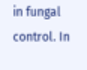in fungal control. In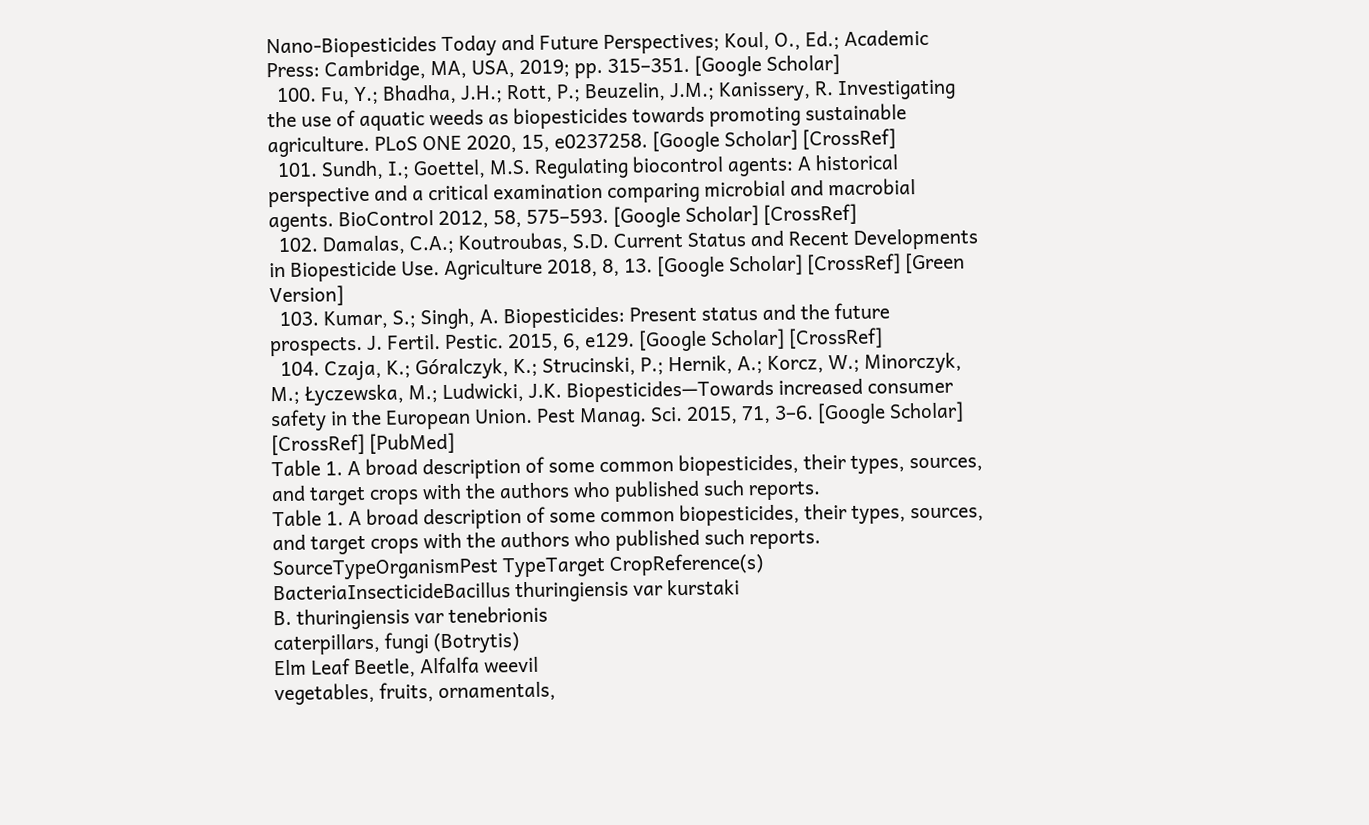Nano-Biopesticides Today and Future Perspectives; Koul, O., Ed.; Academic Press: Cambridge, MA, USA, 2019; pp. 315–351. [Google Scholar]
  100. Fu, Y.; Bhadha, J.H.; Rott, P.; Beuzelin, J.M.; Kanissery, R. Investigating the use of aquatic weeds as biopesticides towards promoting sustainable agriculture. PLoS ONE 2020, 15, e0237258. [Google Scholar] [CrossRef]
  101. Sundh, I.; Goettel, M.S. Regulating biocontrol agents: A historical perspective and a critical examination comparing microbial and macrobial agents. BioControl 2012, 58, 575–593. [Google Scholar] [CrossRef]
  102. Damalas, C.A.; Koutroubas, S.D. Current Status and Recent Developments in Biopesticide Use. Agriculture 2018, 8, 13. [Google Scholar] [CrossRef] [Green Version]
  103. Kumar, S.; Singh, A. Biopesticides: Present status and the future prospects. J. Fertil. Pestic. 2015, 6, e129. [Google Scholar] [CrossRef]
  104. Czaja, K.; Góralczyk, K.; Strucinski, P.; Hernik, A.; Korcz, W.; Minorczyk, M.; Łyczewska, M.; Ludwicki, J.K. Biopesticides—Towards increased consumer safety in the European Union. Pest Manag. Sci. 2015, 71, 3–6. [Google Scholar] [CrossRef] [PubMed]
Table 1. A broad description of some common biopesticides, their types, sources, and target crops with the authors who published such reports.
Table 1. A broad description of some common biopesticides, their types, sources, and target crops with the authors who published such reports.
SourceTypeOrganismPest TypeTarget CropReference(s)
BacteriaInsecticideBacillus thuringiensis var kurstaki
B. thuringiensis var tenebrionis
caterpillars, fungi (Botrytis)
Elm Leaf Beetle, Alfalfa weevil
vegetables, fruits, ornamentals,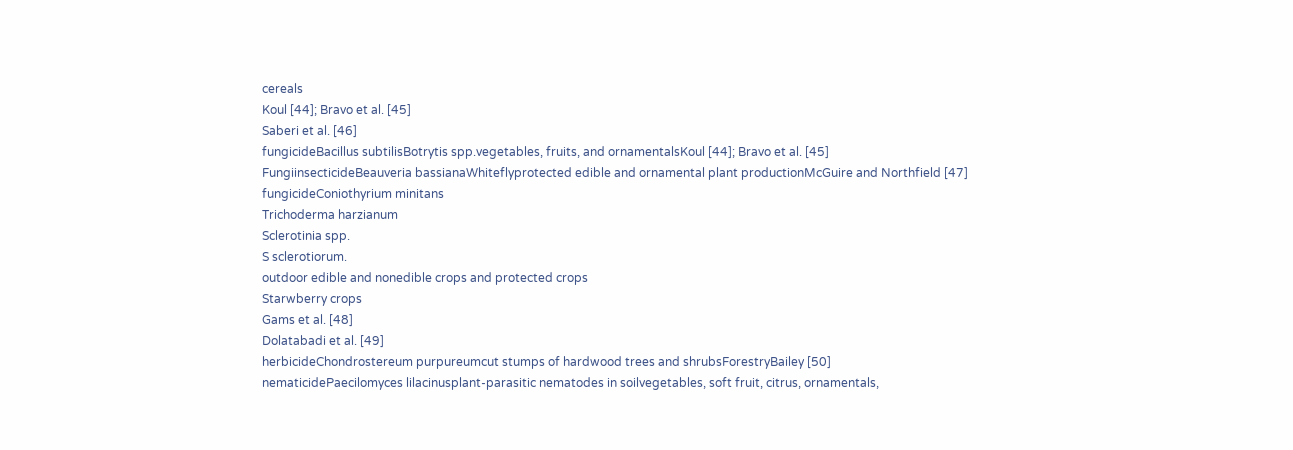cereals
Koul [44]; Bravo et al. [45]
Saberi et al. [46]
fungicideBacillus subtilisBotrytis spp.vegetables, fruits, and ornamentalsKoul [44]; Bravo et al. [45]
FungiinsecticideBeauveria bassianaWhiteflyprotected edible and ornamental plant productionMcGuire and Northfield [47]
fungicideConiothyrium minitans
Trichoderma harzianum
Sclerotinia spp.
S sclerotiorum.
outdoor edible and nonedible crops and protected crops
Starwberry crops
Gams et al. [48]
Dolatabadi et al. [49]
herbicideChondrostereum purpureumcut stumps of hardwood trees and shrubsForestryBailey [50]
nematicidePaecilomyces lilacinusplant-parasitic nematodes in soilvegetables, soft fruit, citrus, ornamentals,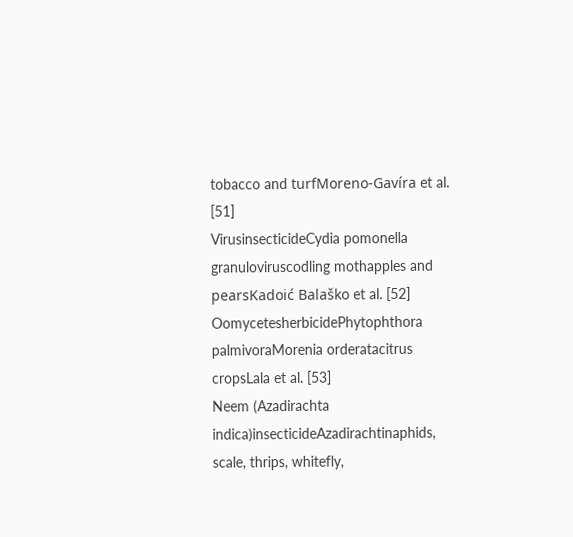tobacco and turfMoreno-Gavíra et al. [51]
VirusinsecticideCydia pomonella granuloviruscodling mothapples and pearsKadoić Balaško et al. [52]
OomycetesherbicidePhytophthora palmivoraMorenia orderatacitrus cropsLala et al. [53]
Neem (Azadirachta indica)insecticideAzadirachtinaphids, scale, thrips, whitefly,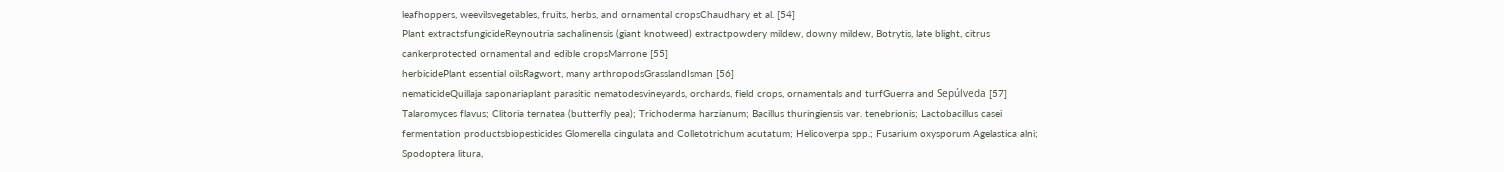leafhoppers, weevilsvegetables, fruits, herbs, and ornamental cropsChaudhary et al. [54]
Plant extractsfungicideReynoutria sachalinensis (giant knotweed) extractpowdery mildew, downy mildew, Botrytis, late blight, citrus cankerprotected ornamental and edible cropsMarrone [55]
herbicidePlant essential oilsRagwort, many arthropodsGrasslandIsman [56]
nematicideQuillaja saponariaplant parasitic nematodesvineyards, orchards, field crops, ornamentals and turfGuerra and Sepúlveda [57]
Talaromyces flavus; Clitoria ternatea (butterfly pea); Trichoderma harzianum; Bacillus thuringiensis var. tenebrionis; Lactobacillus casei fermentation productsbiopesticides Glomerella cingulata and Colletotrichum acutatum; Helicoverpa spp.; Fusarium oxysporum Agelastica alni; Spodoptera litura,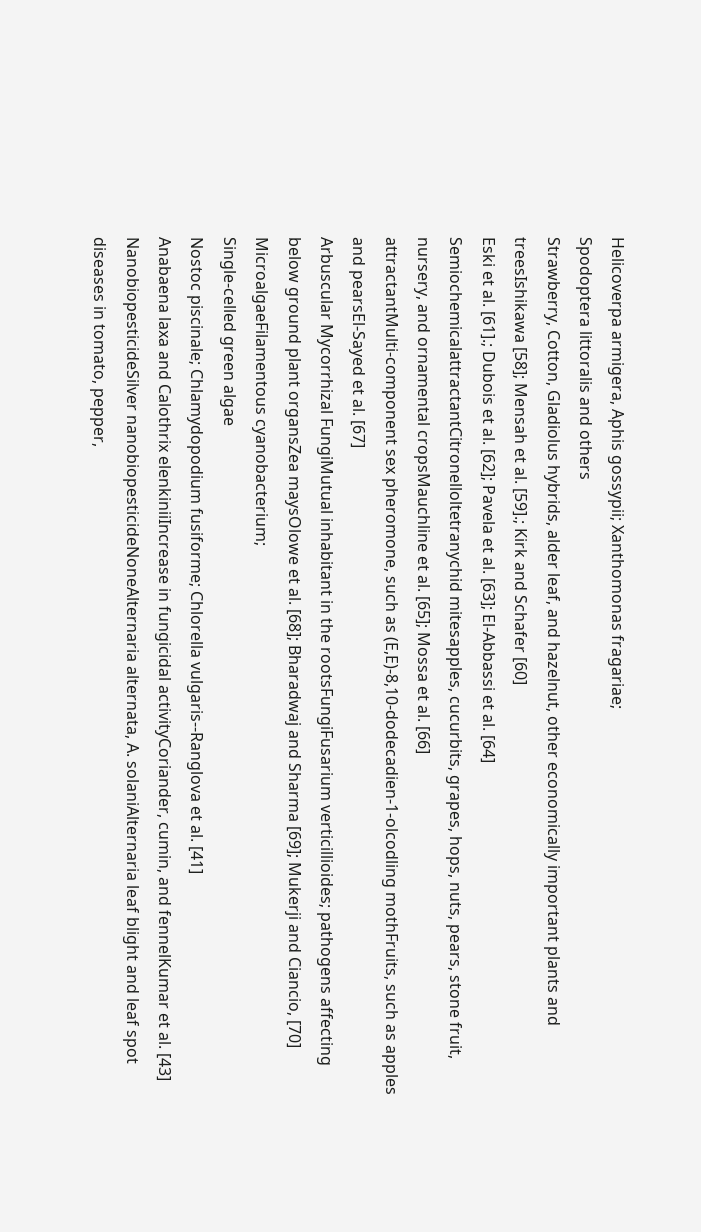Helicoverpa armigera, Aphis gossypii; Xanthomonas fragariae;
Spodoptera littoralis and others
Strawberry, Cotton, Gladiolus hybrids, alder leaf, and hazelnut, other economically important plants and treesIshikawa [58]; Mensah et al. [59].; Kirk and Schafer [60]
Eski et al. [61].; Dubois et al. [62]; Pavela et al. [63]; El-Abbassi et al. [64]
SemiochemicalattractantCitronelloltetranychid mitesapples, cucurbits, grapes, hops, nuts, pears, stone fruit, nursery, and ornamental cropsMauchline et al. [65]; Mossa et al. [66]
attractantMulti-component sex pheromone, such as (E,E)-8,10-dodecadien-1-olcodling mothFruits, such as apples and pearsEl-Sayed et al. [67]
Arbuscular Mycorrhizal FungiMutual inhabitant in the rootsFungiFusarium verticillioides; pathogens affecting below ground plant organsZea maysOlowe et al. [68]; Bharadwaj and Sharma [69]; Mukerji and Ciancio, [70]
MicroalgaeFilamentous cyanobacterium;
Single-celled green algae
Nostoc piscinale; Chlamydopodium fusiforme; Chlorella vulgaris--Ranglova et al. [41]
Anabaena laxa and Calothrix elenkiniiIncrease in fungicidal activityCoriander, cumin, and fennelKumar et al. [43]
NanobiopesticideSilver nanobiopesticideNoneAlternaria alternata, A. solaniAlternaria leaf blight and leaf spot diseases in tomato, pepper,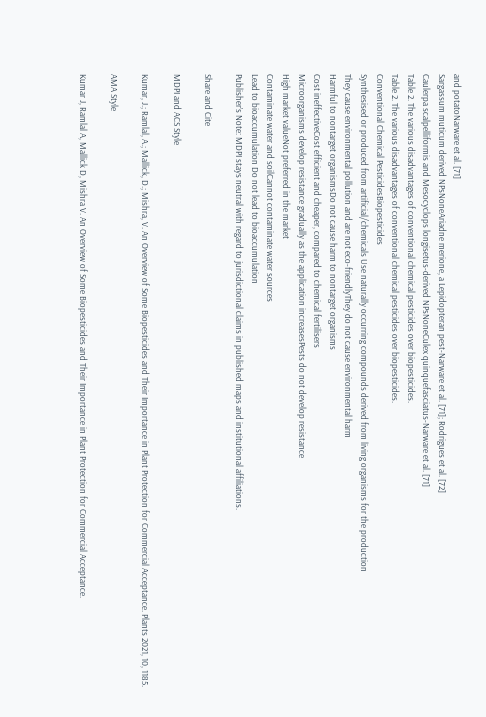and potatoNarware et al. [71]
Sargassum muticum derived NPsNoneAriadne merione, a Lepidopteran pest-Narware et al. [71]; Rodrigues et al. [72]
Caulerpa scalpelliformis and Mesocyclops longisetus-derived NPsNoneCulex quinquefasciatus-Narware et al. [71]
Table 2. The various disadvantages of conventional chemical pesticides over biopesticides.
Table 2. The various disadvantages of conventional chemical pesticides over biopesticides.
Conventional Chemical PesticidesBiopesticides
Synthesised or produced from artificial/chemicals Use naturally occurring compounds derived from living organisms for the production
They cause environmental pollution and are not eco-friendlyThey do not cause environmental harm
Harmful to nontarget organismsDo not cause harm to nontarget organisms
Cost ineffectiveCost efficient and cheaper, compared to chemical fertilisers
Microorganisms develop resistance gradually as the application increasesPests do not develop resistance
High market valueNot preferred in the market
Contaminate water and soilCannot contaminate water sources
Lead to bioaccumulation Do not lead to bioaccumulation
Publisher’s Note: MDPI stays neutral with regard to jurisdictional claims in published maps and institutional affiliations.

Share and Cite

MDPI and ACS Style

Kumar, J.; Ramlal, A.; Mallick, D.; Mishra, V. An Overview of Some Biopesticides and Their Importance in Plant Protection for Commercial Acceptance. Plants 2021, 10, 1185.

AMA Style

Kumar J, Ramlal A, Mallick D, Mishra V. An Overview of Some Biopesticides and Their Importance in Plant Protection for Commercial Acceptance.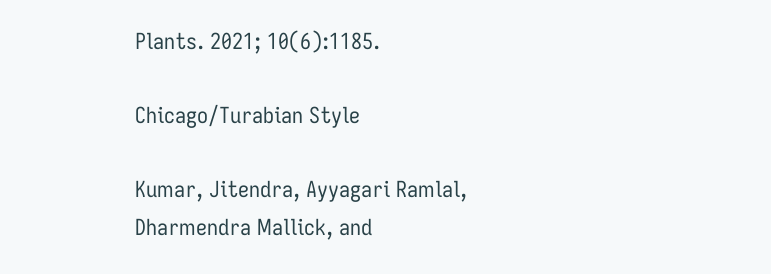Plants. 2021; 10(6):1185.

Chicago/Turabian Style

Kumar, Jitendra, Ayyagari Ramlal, Dharmendra Mallick, and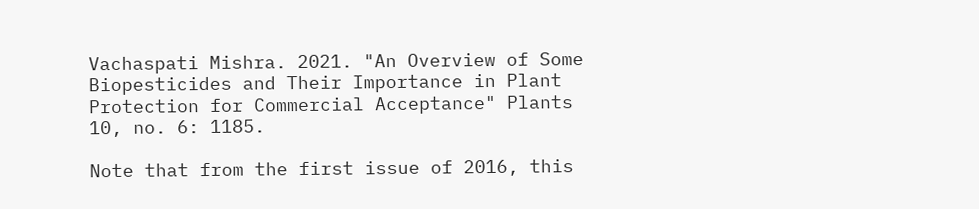Vachaspati Mishra. 2021. "An Overview of Some Biopesticides and Their Importance in Plant Protection for Commercial Acceptance" Plants 10, no. 6: 1185.

Note that from the first issue of 2016, this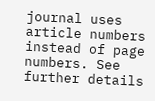journal uses article numbers instead of page numbers. See further details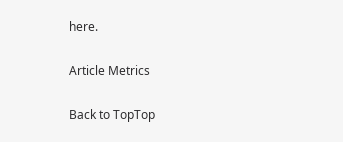here.

Article Metrics

Back to TopTop